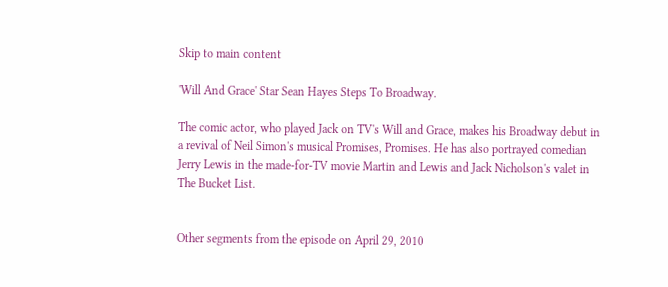Skip to main content

'Will And Grace' Star Sean Hayes Steps To Broadway.

The comic actor, who played Jack on TV's Will and Grace, makes his Broadway debut in a revival of Neil Simon's musical Promises, Promises. He has also portrayed comedian Jerry Lewis in the made-for-TV movie Martin and Lewis and Jack Nicholson's valet in The Bucket List.


Other segments from the episode on April 29, 2010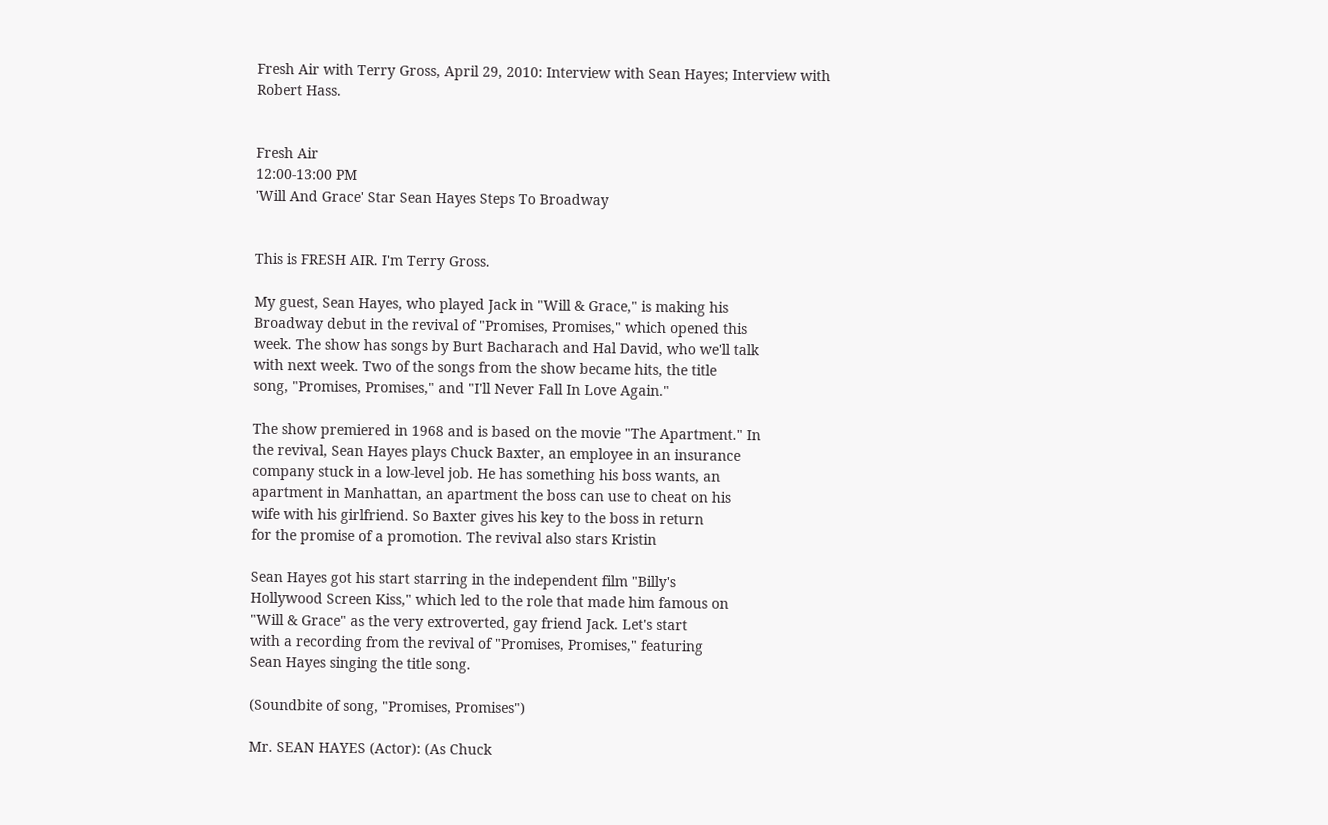Fresh Air with Terry Gross, April 29, 2010: Interview with Sean Hayes; Interview with Robert Hass.


Fresh Air
12:00-13:00 PM
'Will And Grace' Star Sean Hayes Steps To Broadway


This is FRESH AIR. I'm Terry Gross.

My guest, Sean Hayes, who played Jack in "Will & Grace," is making his
Broadway debut in the revival of "Promises, Promises," which opened this
week. The show has songs by Burt Bacharach and Hal David, who we'll talk
with next week. Two of the songs from the show became hits, the title
song, "Promises, Promises," and "I'll Never Fall In Love Again."

The show premiered in 1968 and is based on the movie "The Apartment." In
the revival, Sean Hayes plays Chuck Baxter, an employee in an insurance
company stuck in a low-level job. He has something his boss wants, an
apartment in Manhattan, an apartment the boss can use to cheat on his
wife with his girlfriend. So Baxter gives his key to the boss in return
for the promise of a promotion. The revival also stars Kristin

Sean Hayes got his start starring in the independent film "Billy's
Hollywood Screen Kiss," which led to the role that made him famous on
"Will & Grace" as the very extroverted, gay friend Jack. Let's start
with a recording from the revival of "Promises, Promises," featuring
Sean Hayes singing the title song.

(Soundbite of song, "Promises, Promises")

Mr. SEAN HAYES (Actor): (As Chuck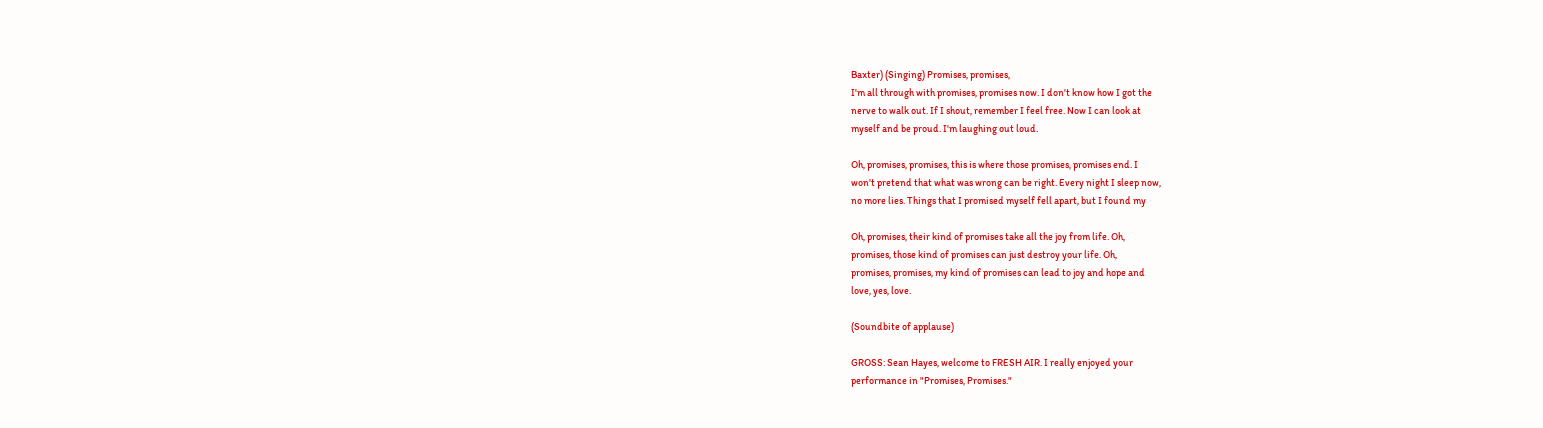Baxter) (Singing) Promises, promises,
I'm all through with promises, promises now. I don't know how I got the
nerve to walk out. If I shout, remember I feel free. Now I can look at
myself and be proud. I'm laughing out loud.

Oh, promises, promises, this is where those promises, promises end. I
won't pretend that what was wrong can be right. Every night I sleep now,
no more lies. Things that I promised myself fell apart, but I found my

Oh, promises, their kind of promises take all the joy from life. Oh,
promises, those kind of promises can just destroy your life. Oh,
promises, promises, my kind of promises can lead to joy and hope and
love, yes, love.

(Soundbite of applause)

GROSS: Sean Hayes, welcome to FRESH AIR. I really enjoyed your
performance in "Promises, Promises."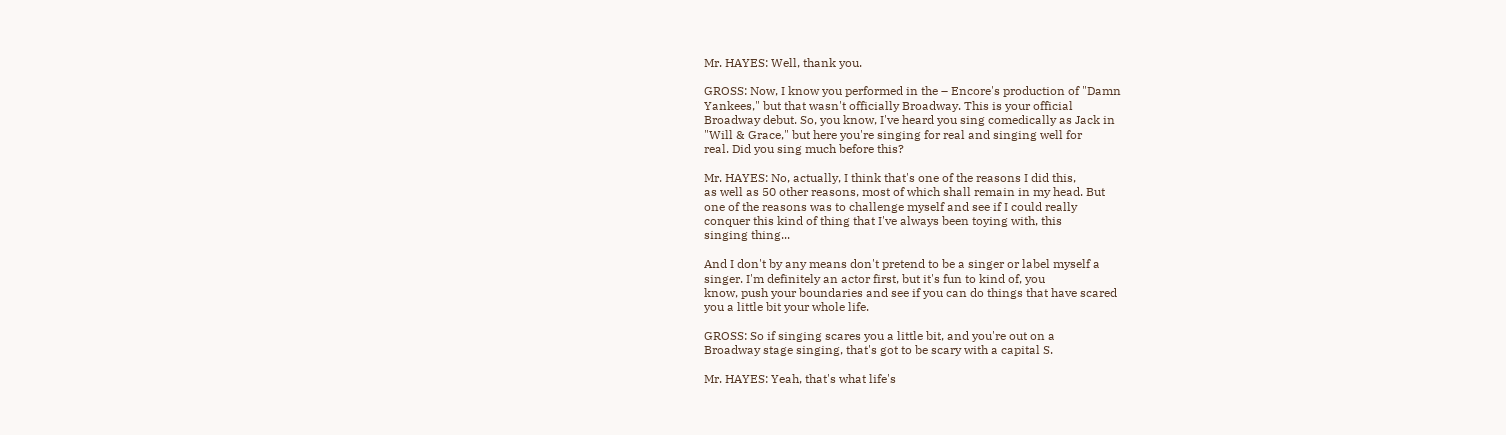Mr. HAYES: Well, thank you.

GROSS: Now, I know you performed in the – Encore's production of "Damn
Yankees," but that wasn't officially Broadway. This is your official
Broadway debut. So, you know, I've heard you sing comedically as Jack in
"Will & Grace," but here you're singing for real and singing well for
real. Did you sing much before this?

Mr. HAYES: No, actually, I think that's one of the reasons I did this,
as well as 50 other reasons, most of which shall remain in my head. But
one of the reasons was to challenge myself and see if I could really
conquer this kind of thing that I've always been toying with, this
singing thing...

And I don't by any means don't pretend to be a singer or label myself a
singer. I'm definitely an actor first, but it's fun to kind of, you
know, push your boundaries and see if you can do things that have scared
you a little bit your whole life.

GROSS: So if singing scares you a little bit, and you're out on a
Broadway stage singing, that's got to be scary with a capital S.

Mr. HAYES: Yeah, that's what life's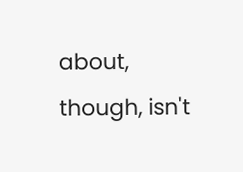about, though, isn't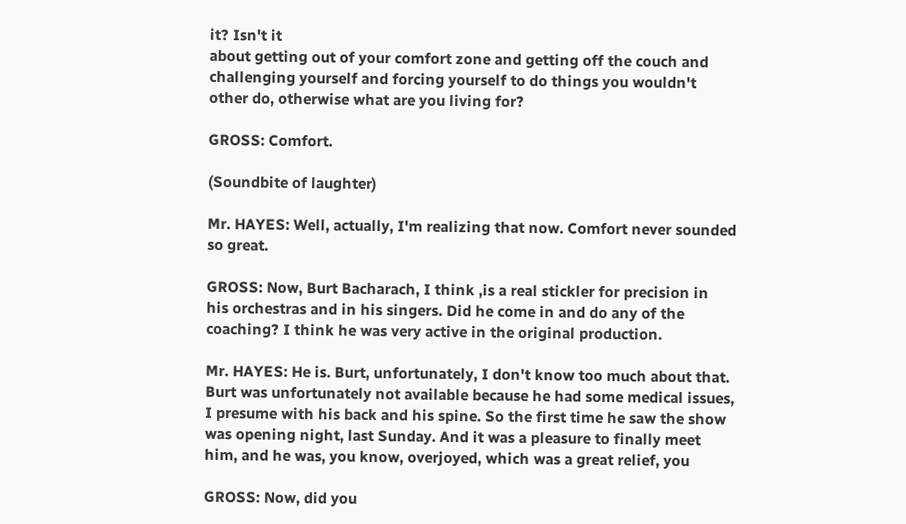it? Isn't it
about getting out of your comfort zone and getting off the couch and
challenging yourself and forcing yourself to do things you wouldn't
other do, otherwise what are you living for?

GROSS: Comfort.

(Soundbite of laughter)

Mr. HAYES: Well, actually, I'm realizing that now. Comfort never sounded
so great.

GROSS: Now, Burt Bacharach, I think ,is a real stickler for precision in
his orchestras and in his singers. Did he come in and do any of the
coaching? I think he was very active in the original production.

Mr. HAYES: He is. Burt, unfortunately, I don't know too much about that.
Burt was unfortunately not available because he had some medical issues,
I presume with his back and his spine. So the first time he saw the show
was opening night, last Sunday. And it was a pleasure to finally meet
him, and he was, you know, overjoyed, which was a great relief, you

GROSS: Now, did you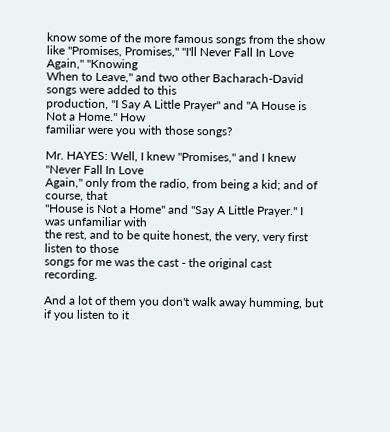know some of the more famous songs from the show
like "Promises, Promises," "I'll Never Fall In Love Again," "Knowing
When to Leave," and two other Bacharach-David songs were added to this
production, "I Say A Little Prayer" and "A House is Not a Home." How
familiar were you with those songs?

Mr. HAYES: Well, I knew "Promises," and I knew "Never Fall In Love
Again," only from the radio, from being a kid; and of course, that
"House is Not a Home" and "Say A Little Prayer." I was unfamiliar with
the rest, and to be quite honest, the very, very first listen to those
songs for me was the cast - the original cast recording.

And a lot of them you don't walk away humming, but if you listen to it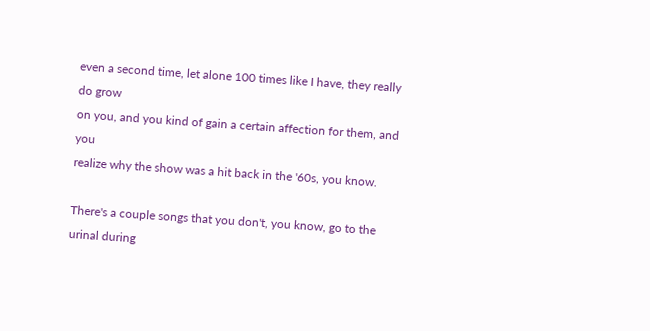even a second time, let alone 100 times like I have, they really do grow
on you, and you kind of gain a certain affection for them, and you
realize why the show was a hit back in the '60s, you know.

There's a couple songs that you don't, you know, go to the urinal during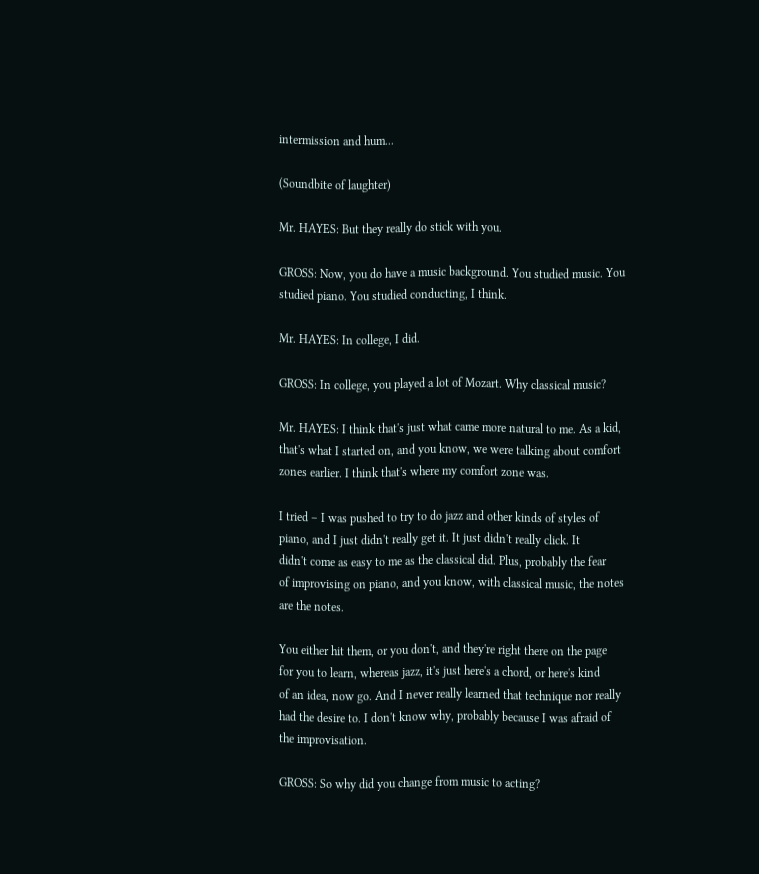intermission and hum...

(Soundbite of laughter)

Mr. HAYES: But they really do stick with you.

GROSS: Now, you do have a music background. You studied music. You
studied piano. You studied conducting, I think.

Mr. HAYES: In college, I did.

GROSS: In college, you played a lot of Mozart. Why classical music?

Mr. HAYES: I think that's just what came more natural to me. As a kid,
that's what I started on, and you know, we were talking about comfort
zones earlier. I think that's where my comfort zone was.

I tried – I was pushed to try to do jazz and other kinds of styles of
piano, and I just didn't really get it. It just didn't really click. It
didn't come as easy to me as the classical did. Plus, probably the fear
of improvising on piano, and you know, with classical music, the notes
are the notes.

You either hit them, or you don't, and they're right there on the page
for you to learn, whereas jazz, it's just here's a chord, or here's kind
of an idea, now go. And I never really learned that technique nor really
had the desire to. I don't know why, probably because I was afraid of
the improvisation.

GROSS: So why did you change from music to acting?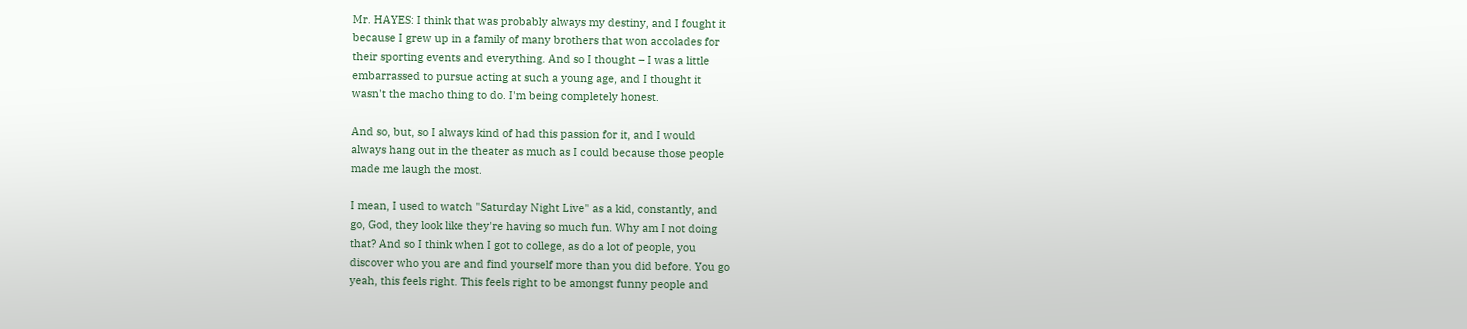Mr. HAYES: I think that was probably always my destiny, and I fought it
because I grew up in a family of many brothers that won accolades for
their sporting events and everything. And so I thought – I was a little
embarrassed to pursue acting at such a young age, and I thought it
wasn't the macho thing to do. I'm being completely honest.

And so, but, so I always kind of had this passion for it, and I would
always hang out in the theater as much as I could because those people
made me laugh the most.

I mean, I used to watch "Saturday Night Live" as a kid, constantly, and
go, God, they look like they're having so much fun. Why am I not doing
that? And so I think when I got to college, as do a lot of people, you
discover who you are and find yourself more than you did before. You go
yeah, this feels right. This feels right to be amongst funny people and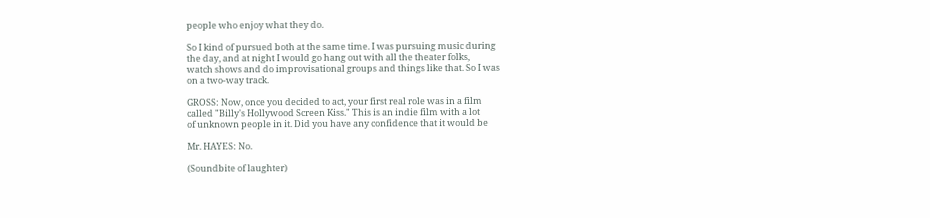people who enjoy what they do.

So I kind of pursued both at the same time. I was pursuing music during
the day, and at night I would go hang out with all the theater folks,
watch shows and do improvisational groups and things like that. So I was
on a two-way track.

GROSS: Now, once you decided to act, your first real role was in a film
called "Billy's Hollywood Screen Kiss." This is an indie film with a lot
of unknown people in it. Did you have any confidence that it would be

Mr. HAYES: No.

(Soundbite of laughter)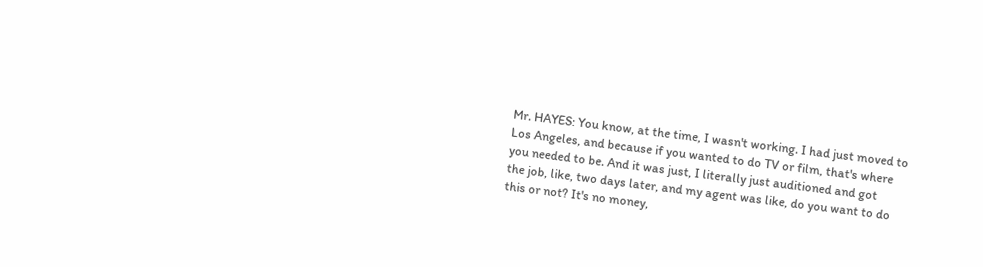Mr. HAYES: You know, at the time, I wasn't working. I had just moved to
Los Angeles, and because if you wanted to do TV or film, that's where
you needed to be. And it was just, I literally just auditioned and got
the job, like, two days later, and my agent was like, do you want to do
this or not? It's no money,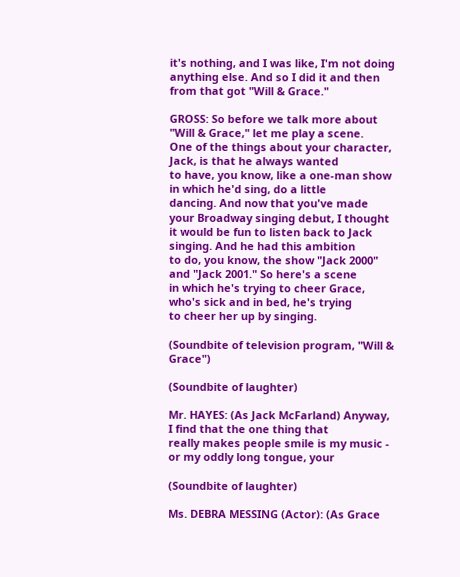it's nothing, and I was like, I'm not doing
anything else. And so I did it and then from that got "Will & Grace."

GROSS: So before we talk more about "Will & Grace," let me play a scene.
One of the things about your character, Jack, is that he always wanted
to have, you know, like a one-man show in which he'd sing, do a little
dancing. And now that you've made your Broadway singing debut, I thought
it would be fun to listen back to Jack singing. And he had this ambition
to do, you know, the show "Jack 2000" and "Jack 2001." So here's a scene
in which he's trying to cheer Grace, who's sick and in bed, he's trying
to cheer her up by singing.

(Soundbite of television program, "Will & Grace")

(Soundbite of laughter)

Mr. HAYES: (As Jack McFarland) Anyway, I find that the one thing that
really makes people smile is my music - or my oddly long tongue, your

(Soundbite of laughter)

Ms. DEBRA MESSING (Actor): (As Grace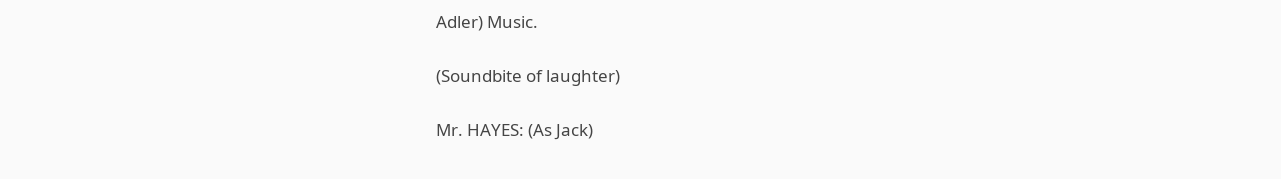Adler) Music.

(Soundbite of laughter)

Mr. HAYES: (As Jack)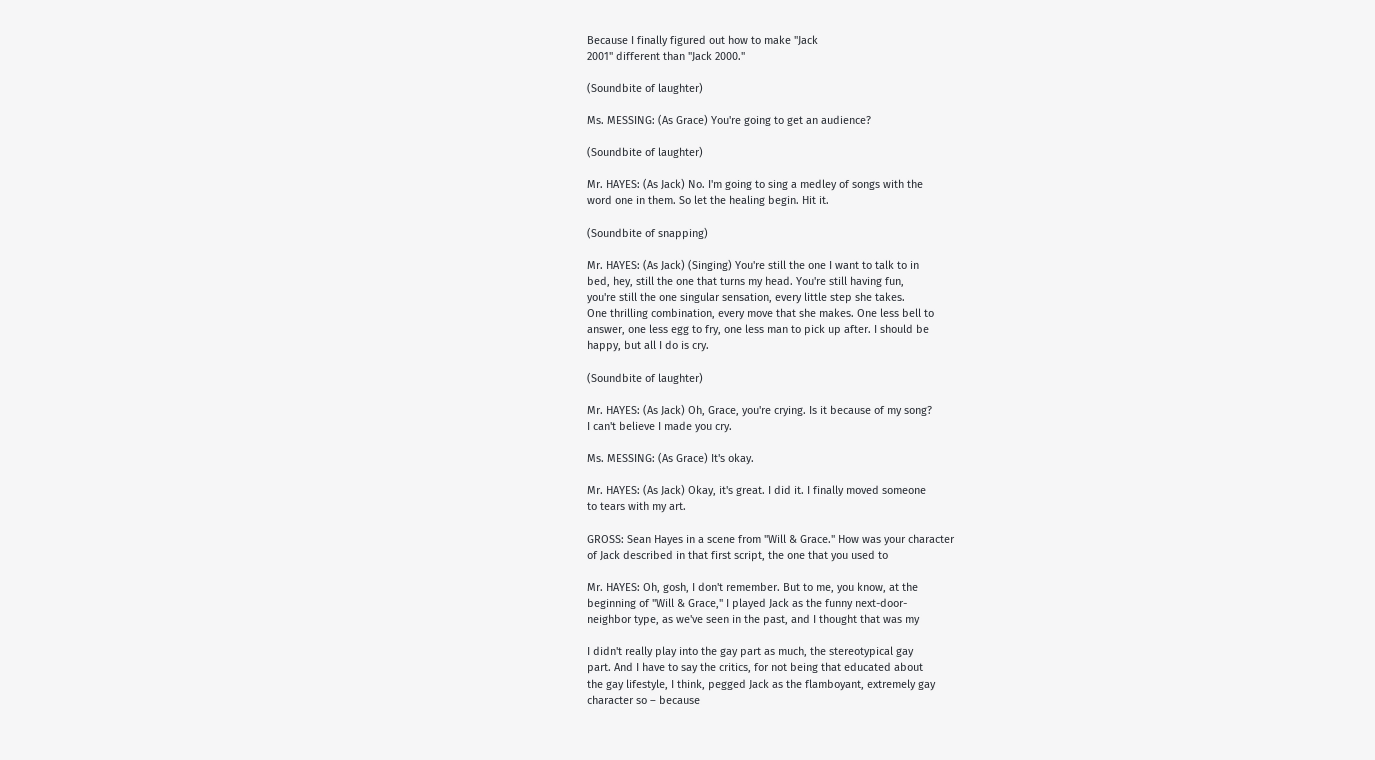Because I finally figured out how to make "Jack
2001" different than "Jack 2000."

(Soundbite of laughter)

Ms. MESSING: (As Grace) You're going to get an audience?

(Soundbite of laughter)

Mr. HAYES: (As Jack) No. I'm going to sing a medley of songs with the
word one in them. So let the healing begin. Hit it.

(Soundbite of snapping)

Mr. HAYES: (As Jack) (Singing) You're still the one I want to talk to in
bed, hey, still the one that turns my head. You're still having fun,
you're still the one singular sensation, every little step she takes.
One thrilling combination, every move that she makes. One less bell to
answer, one less egg to fry, one less man to pick up after. I should be
happy, but all I do is cry.

(Soundbite of laughter)

Mr. HAYES: (As Jack) Oh, Grace, you're crying. Is it because of my song?
I can't believe I made you cry.

Ms. MESSING: (As Grace) It's okay.

Mr. HAYES: (As Jack) Okay, it's great. I did it. I finally moved someone
to tears with my art.

GROSS: Sean Hayes in a scene from "Will & Grace." How was your character
of Jack described in that first script, the one that you used to

Mr. HAYES: Oh, gosh, I don't remember. But to me, you know, at the
beginning of "Will & Grace," I played Jack as the funny next-door-
neighbor type, as we've seen in the past, and I thought that was my

I didn't really play into the gay part as much, the stereotypical gay
part. And I have to say the critics, for not being that educated about
the gay lifestyle, I think, pegged Jack as the flamboyant, extremely gay
character so – because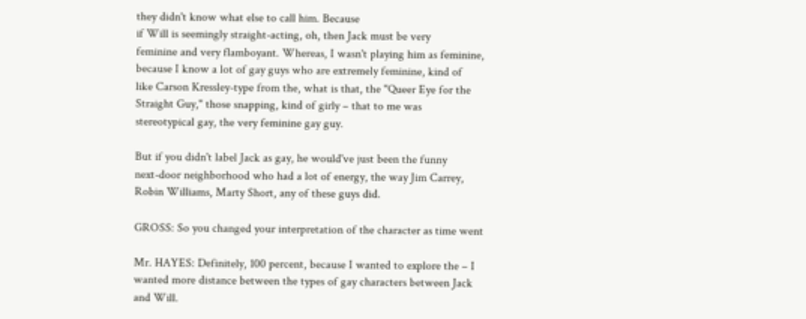they didn't know what else to call him. Because
if Will is seemingly straight-acting, oh, then Jack must be very
feminine and very flamboyant. Whereas, I wasn't playing him as feminine,
because I know a lot of gay guys who are extremely feminine, kind of
like Carson Kressley-type from the, what is that, the "Queer Eye for the
Straight Guy," those snapping, kind of girly – that to me was
stereotypical gay, the very feminine gay guy.

But if you didn't label Jack as gay, he would've just been the funny
next-door neighborhood who had a lot of energy, the way Jim Carrey,
Robin Williams, Marty Short, any of these guys did.

GROSS: So you changed your interpretation of the character as time went

Mr. HAYES: Definitely, 100 percent, because I wanted to explore the – I
wanted more distance between the types of gay characters between Jack
and Will.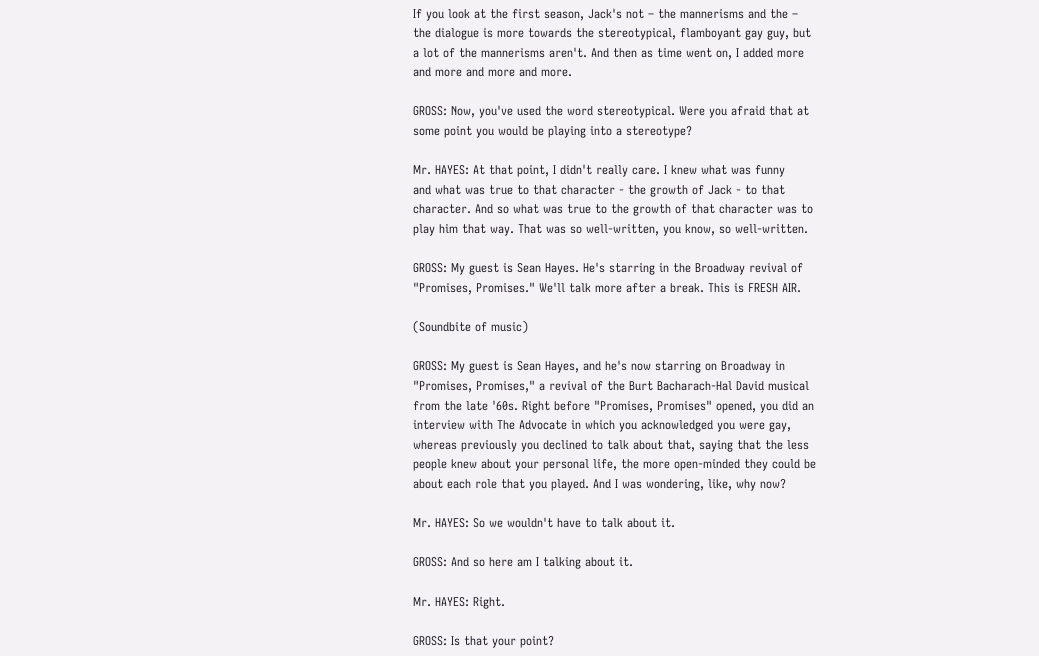If you look at the first season, Jack's not – the mannerisms and the –
the dialogue is more towards the stereotypical, flamboyant gay guy, but
a lot of the mannerisms aren't. And then as time went on, I added more
and more and more and more.

GROSS: Now, you've used the word stereotypical. Were you afraid that at
some point you would be playing into a stereotype?

Mr. HAYES: At that point, I didn't really care. I knew what was funny
and what was true to that character - the growth of Jack - to that
character. And so what was true to the growth of that character was to
play him that way. That was so well-written, you know, so well-written.

GROSS: My guest is Sean Hayes. He's starring in the Broadway revival of
"Promises, Promises." We'll talk more after a break. This is FRESH AIR.

(Soundbite of music)

GROSS: My guest is Sean Hayes, and he's now starring on Broadway in
"Promises, Promises," a revival of the Burt Bacharach-Hal David musical
from the late '60s. Right before "Promises, Promises" opened, you did an
interview with The Advocate in which you acknowledged you were gay,
whereas previously you declined to talk about that, saying that the less
people knew about your personal life, the more open-minded they could be
about each role that you played. And I was wondering, like, why now?

Mr. HAYES: So we wouldn't have to talk about it.

GROSS: And so here am I talking about it.

Mr. HAYES: Right.

GROSS: Is that your point?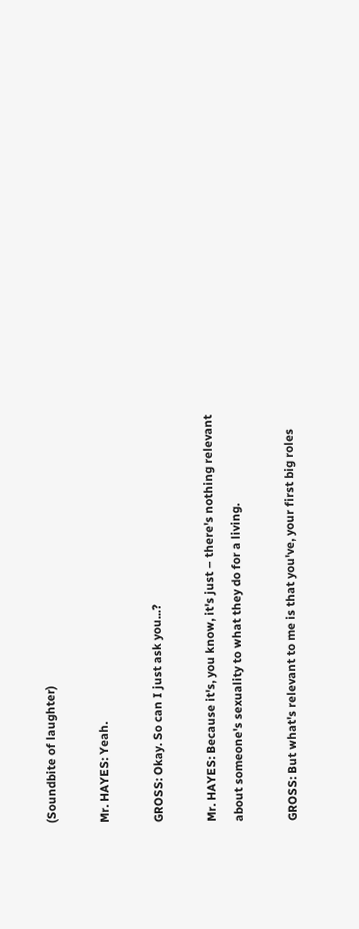(Soundbite of laughter)

Mr. HAYES: Yeah.

GROSS: Okay. So can I just ask you...?

Mr. HAYES: Because it's, you know, it's just – there's nothing relevant
about someone's sexuality to what they do for a living.

GROSS: But what's relevant to me is that you've, your first big roles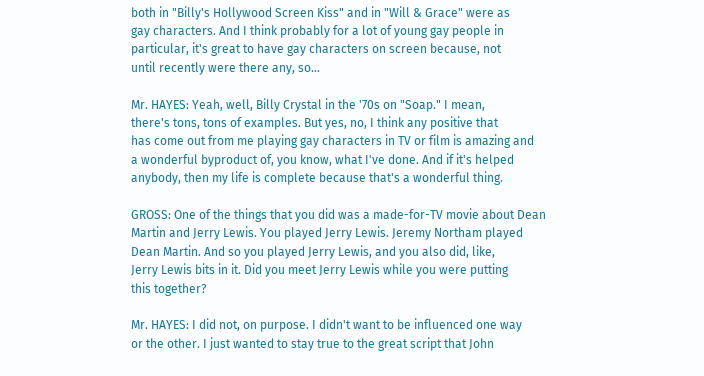both in "Billy's Hollywood Screen Kiss" and in "Will & Grace" were as
gay characters. And I think probably for a lot of young gay people in
particular, it's great to have gay characters on screen because, not
until recently were there any, so...

Mr. HAYES: Yeah, well, Billy Crystal in the '70s on "Soap." I mean,
there's tons, tons of examples. But yes, no, I think any positive that
has come out from me playing gay characters in TV or film is amazing and
a wonderful byproduct of, you know, what I've done. And if it's helped
anybody, then my life is complete because that's a wonderful thing.

GROSS: One of the things that you did was a made-for-TV movie about Dean
Martin and Jerry Lewis. You played Jerry Lewis. Jeremy Northam played
Dean Martin. And so you played Jerry Lewis, and you also did, like,
Jerry Lewis bits in it. Did you meet Jerry Lewis while you were putting
this together?

Mr. HAYES: I did not, on purpose. I didn't want to be influenced one way
or the other. I just wanted to stay true to the great script that John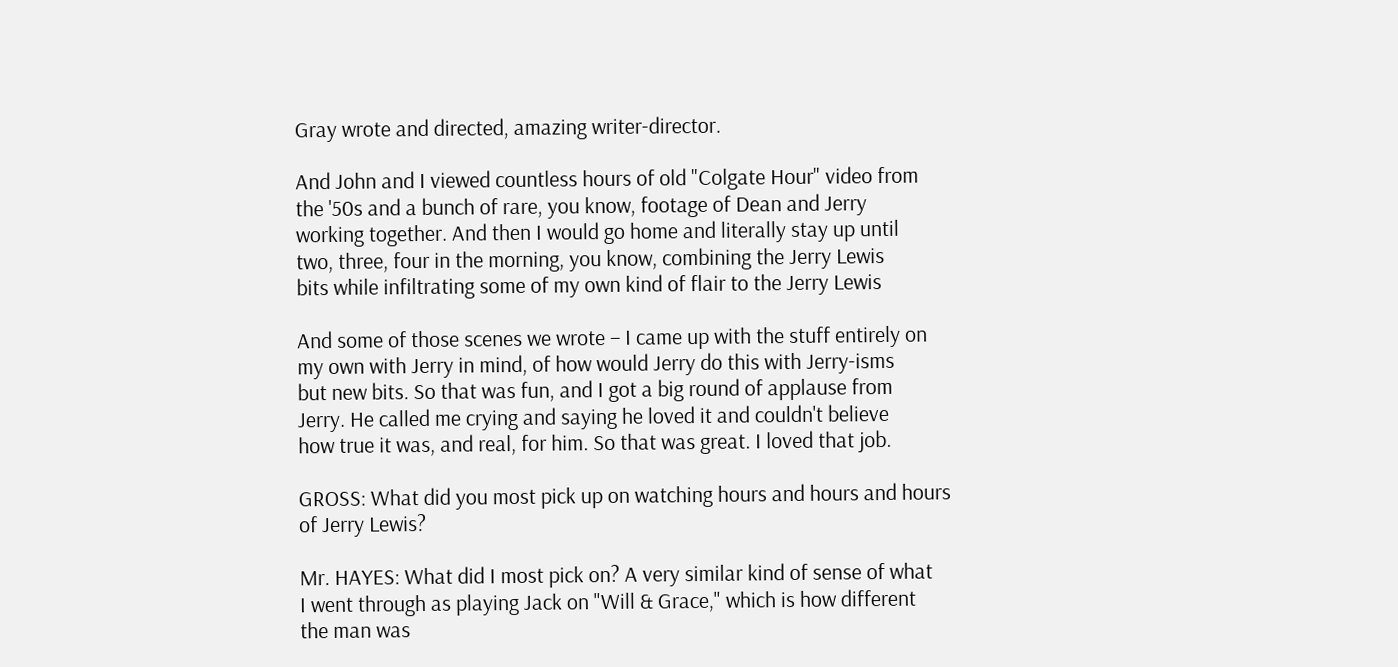Gray wrote and directed, amazing writer-director.

And John and I viewed countless hours of old "Colgate Hour" video from
the '50s and a bunch of rare, you know, footage of Dean and Jerry
working together. And then I would go home and literally stay up until
two, three, four in the morning, you know, combining the Jerry Lewis
bits while infiltrating some of my own kind of flair to the Jerry Lewis

And some of those scenes we wrote – I came up with the stuff entirely on
my own with Jerry in mind, of how would Jerry do this with Jerry-isms
but new bits. So that was fun, and I got a big round of applause from
Jerry. He called me crying and saying he loved it and couldn't believe
how true it was, and real, for him. So that was great. I loved that job.

GROSS: What did you most pick up on watching hours and hours and hours
of Jerry Lewis?

Mr. HAYES: What did I most pick on? A very similar kind of sense of what
I went through as playing Jack on "Will & Grace," which is how different
the man was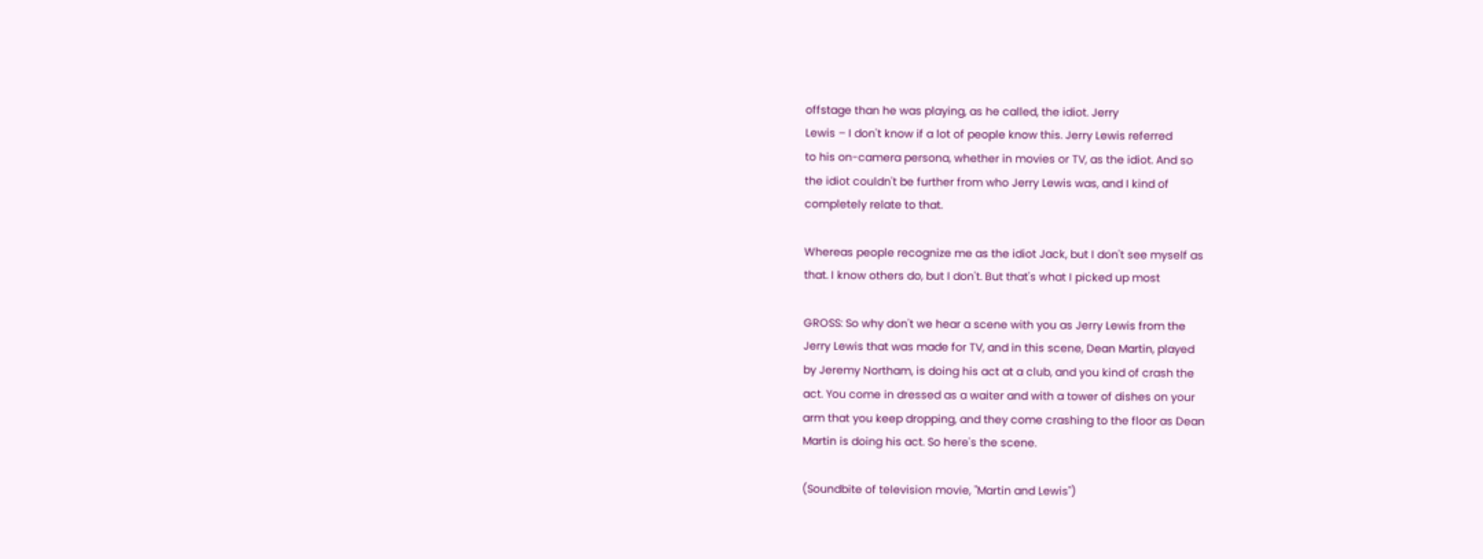offstage than he was playing, as he called, the idiot. Jerry
Lewis – I don't know if a lot of people know this. Jerry Lewis referred
to his on-camera persona, whether in movies or TV, as the idiot. And so
the idiot couldn't be further from who Jerry Lewis was, and I kind of
completely relate to that.

Whereas people recognize me as the idiot Jack, but I don't see myself as
that. I know others do, but I don't. But that's what I picked up most

GROSS: So why don't we hear a scene with you as Jerry Lewis from the
Jerry Lewis that was made for TV, and in this scene, Dean Martin, played
by Jeremy Northam, is doing his act at a club, and you kind of crash the
act. You come in dressed as a waiter and with a tower of dishes on your
arm that you keep dropping, and they come crashing to the floor as Dean
Martin is doing his act. So here's the scene.

(Soundbite of television movie, "Martin and Lewis")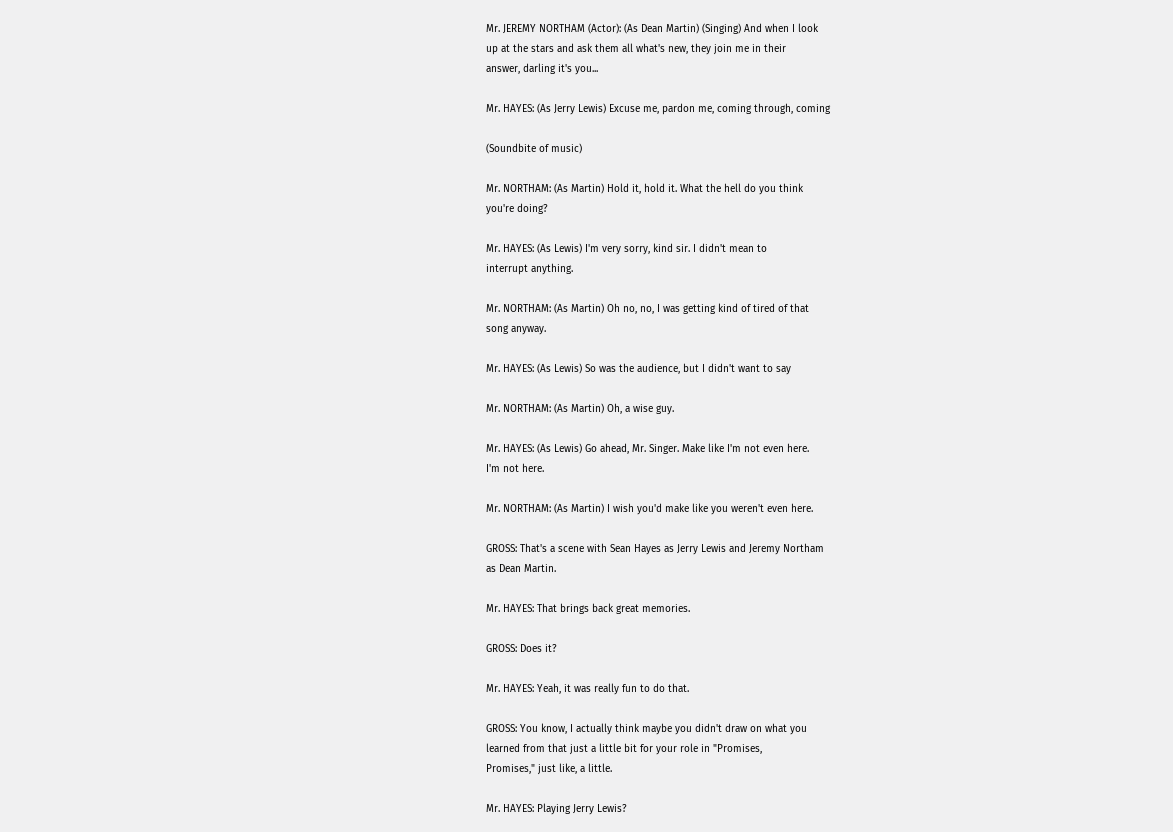Mr. JEREMY NORTHAM (Actor): (As Dean Martin) (Singing) And when I look
up at the stars and ask them all what's new, they join me in their
answer, darling it's you...

Mr. HAYES: (As Jerry Lewis) Excuse me, pardon me, coming through, coming

(Soundbite of music)

Mr. NORTHAM: (As Martin) Hold it, hold it. What the hell do you think
you're doing?

Mr. HAYES: (As Lewis) I'm very sorry, kind sir. I didn't mean to
interrupt anything.

Mr. NORTHAM: (As Martin) Oh no, no, I was getting kind of tired of that
song anyway.

Mr. HAYES: (As Lewis) So was the audience, but I didn't want to say

Mr. NORTHAM: (As Martin) Oh, a wise guy.

Mr. HAYES: (As Lewis) Go ahead, Mr. Singer. Make like I'm not even here.
I'm not here.

Mr. NORTHAM: (As Martin) I wish you'd make like you weren't even here.

GROSS: That's a scene with Sean Hayes as Jerry Lewis and Jeremy Northam
as Dean Martin.

Mr. HAYES: That brings back great memories.

GROSS: Does it?

Mr. HAYES: Yeah, it was really fun to do that.

GROSS: You know, I actually think maybe you didn't draw on what you
learned from that just a little bit for your role in "Promises,
Promises," just like, a little.

Mr. HAYES: Playing Jerry Lewis?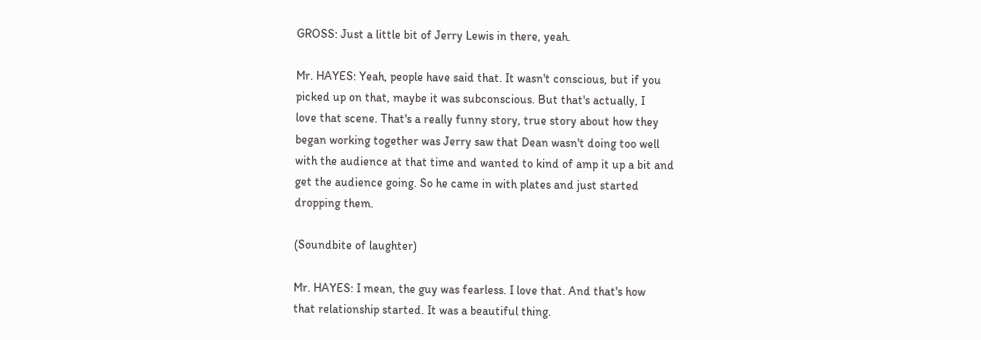GROSS: Just a little bit of Jerry Lewis in there, yeah.

Mr. HAYES: Yeah, people have said that. It wasn't conscious, but if you
picked up on that, maybe it was subconscious. But that's actually, I
love that scene. That's a really funny story, true story about how they
began working together was Jerry saw that Dean wasn't doing too well
with the audience at that time and wanted to kind of amp it up a bit and
get the audience going. So he came in with plates and just started
dropping them.

(Soundbite of laughter)

Mr. HAYES: I mean, the guy was fearless. I love that. And that's how
that relationship started. It was a beautiful thing.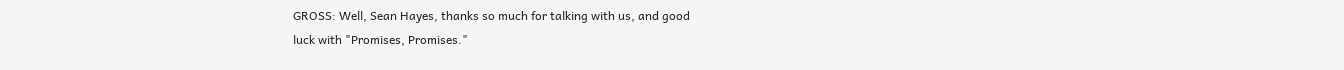GROSS: Well, Sean Hayes, thanks so much for talking with us, and good
luck with "Promises, Promises."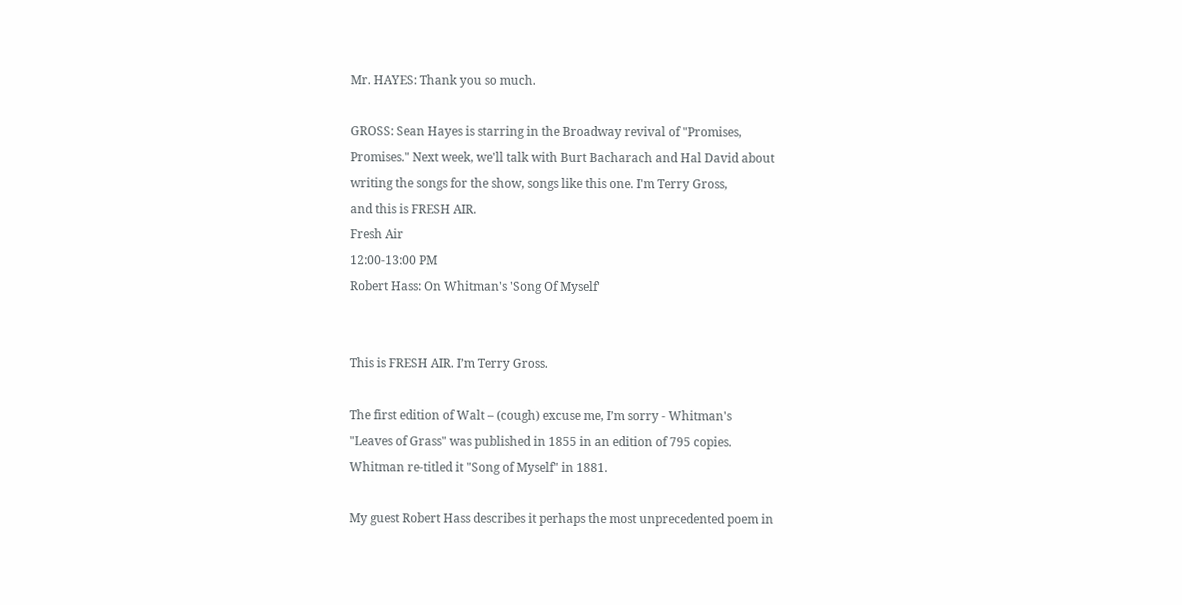Mr. HAYES: Thank you so much.

GROSS: Sean Hayes is starring in the Broadway revival of "Promises,
Promises." Next week, we'll talk with Burt Bacharach and Hal David about
writing the songs for the show, songs like this one. I'm Terry Gross,
and this is FRESH AIR.
Fresh Air
12:00-13:00 PM
Robert Hass: On Whitman's 'Song Of Myself'


This is FRESH AIR. I’m Terry Gross.

The first edition of Walt – (cough) excuse me, I’m sorry - Whitman's
"Leaves of Grass" was published in 1855 in an edition of 795 copies.
Whitman re-titled it "Song of Myself" in 1881.

My guest Robert Hass describes it perhaps the most unprecedented poem in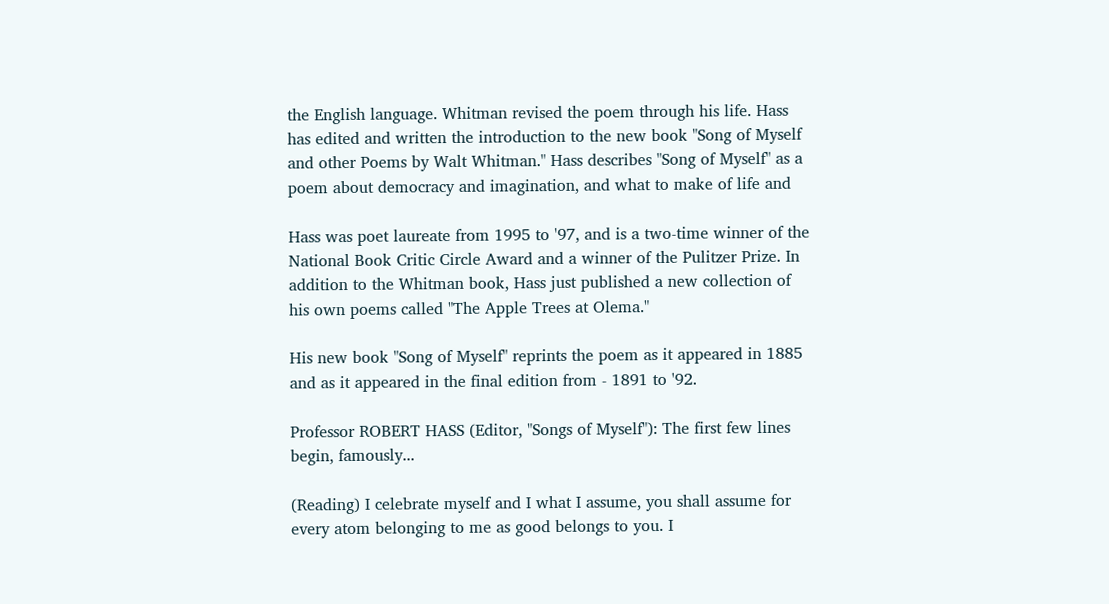the English language. Whitman revised the poem through his life. Hass
has edited and written the introduction to the new book "Song of Myself
and other Poems by Walt Whitman." Hass describes "Song of Myself" as a
poem about democracy and imagination, and what to make of life and

Hass was poet laureate from 1995 to '97, and is a two-time winner of the
National Book Critic Circle Award and a winner of the Pulitzer Prize. In
addition to the Whitman book, Hass just published a new collection of
his own poems called "The Apple Trees at Olema."

His new book "Song of Myself" reprints the poem as it appeared in 1885
and as it appeared in the final edition from - 1891 to '92.

Professor ROBERT HASS (Editor, "Songs of Myself"): The first few lines
begin, famously...

(Reading) I celebrate myself and I what I assume, you shall assume for
every atom belonging to me as good belongs to you. I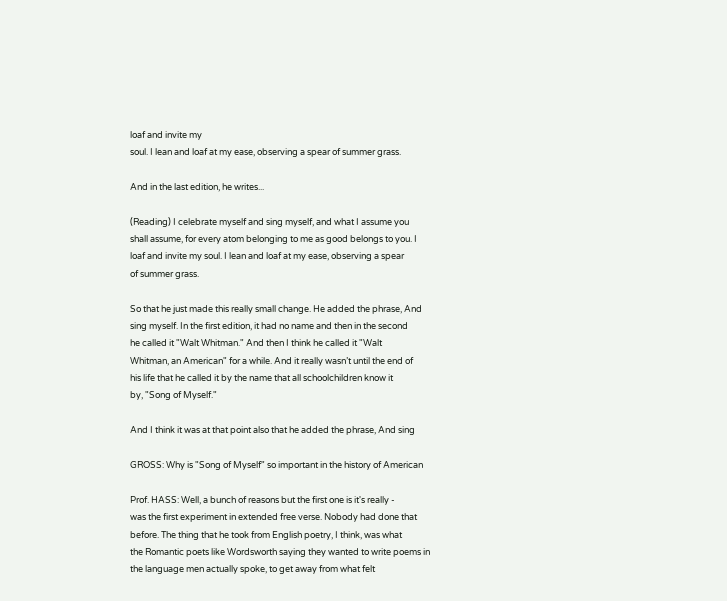loaf and invite my
soul. I lean and loaf at my ease, observing a spear of summer grass.

And in the last edition, he writes...

(Reading) I celebrate myself and sing myself, and what I assume you
shall assume, for every atom belonging to me as good belongs to you. I
loaf and invite my soul. I lean and loaf at my ease, observing a spear
of summer grass.

So that he just made this really small change. He added the phrase, And
sing myself. In the first edition, it had no name and then in the second
he called it "Walt Whitman." And then I think he called it "Walt
Whitman, an American" for a while. And it really wasn’t until the end of
his life that he called it by the name that all schoolchildren know it
by, "Song of Myself."

And I think it was at that point also that he added the phrase, And sing

GROSS: Why is "Song of Myself" so important in the history of American

Prof. HASS: Well, a bunch of reasons but the first one is it's really -
was the first experiment in extended free verse. Nobody had done that
before. The thing that he took from English poetry, I think, was what
the Romantic poets like Wordsworth saying they wanted to write poems in
the language men actually spoke, to get away from what felt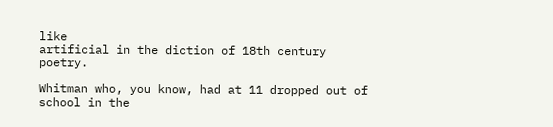like
artificial in the diction of 18th century poetry.

Whitman who, you know, had at 11 dropped out of school in the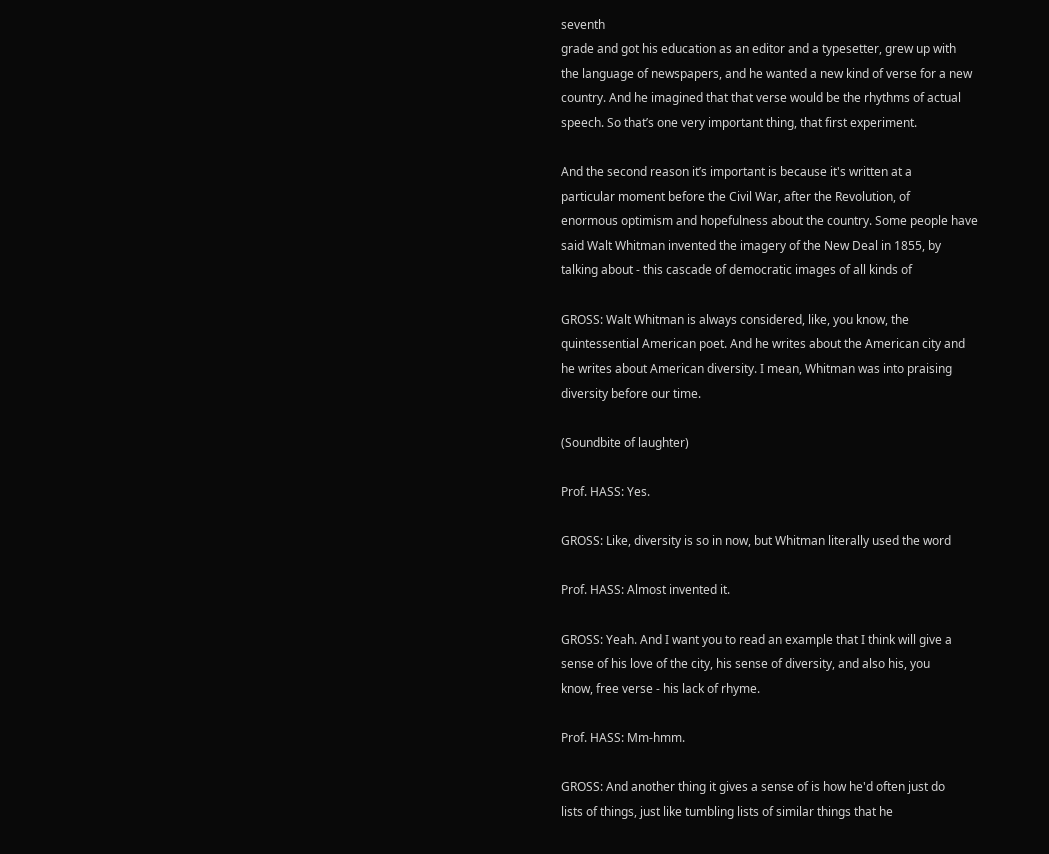seventh
grade and got his education as an editor and a typesetter, grew up with
the language of newspapers, and he wanted a new kind of verse for a new
country. And he imagined that that verse would be the rhythms of actual
speech. So that’s one very important thing, that first experiment.

And the second reason it’s important is because it's written at a
particular moment before the Civil War, after the Revolution, of
enormous optimism and hopefulness about the country. Some people have
said Walt Whitman invented the imagery of the New Deal in 1855, by
talking about - this cascade of democratic images of all kinds of

GROSS: Walt Whitman is always considered, like, you know, the
quintessential American poet. And he writes about the American city and
he writes about American diversity. I mean, Whitman was into praising
diversity before our time.

(Soundbite of laughter)

Prof. HASS: Yes.

GROSS: Like, diversity is so in now, but Whitman literally used the word

Prof. HASS: Almost invented it.

GROSS: Yeah. And I want you to read an example that I think will give a
sense of his love of the city, his sense of diversity, and also his, you
know, free verse - his lack of rhyme.

Prof. HASS: Mm-hmm.

GROSS: And another thing it gives a sense of is how he'd often just do
lists of things, just like tumbling lists of similar things that he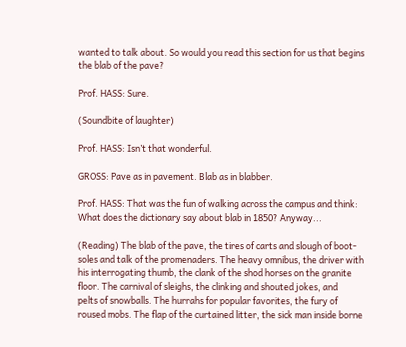wanted to talk about. So would you read this section for us that begins
the blab of the pave?

Prof. HASS: Sure.

(Soundbite of laughter)

Prof. HASS: Isn’t that wonderful.

GROSS: Pave as in pavement. Blab as in blabber.

Prof. HASS: That was the fun of walking across the campus and think:
What does the dictionary say about blab in 1850? Anyway...

(Reading) The blab of the pave, the tires of carts and slough of boot-
soles and talk of the promenaders. The heavy omnibus, the driver with
his interrogating thumb, the clank of the shod horses on the granite
floor. The carnival of sleighs, the clinking and shouted jokes, and
pelts of snowballs. The hurrahs for popular favorites, the fury of
roused mobs. The flap of the curtained litter, the sick man inside borne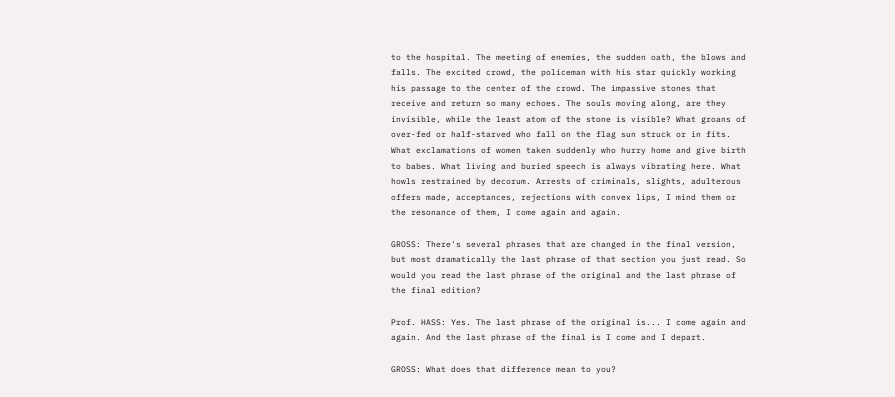to the hospital. The meeting of enemies, the sudden oath, the blows and
falls. The excited crowd, the policeman with his star quickly working
his passage to the center of the crowd. The impassive stones that
receive and return so many echoes. The souls moving along, are they
invisible, while the least atom of the stone is visible? What groans of
over-fed or half-starved who fall on the flag sun struck or in fits.
What exclamations of women taken suddenly who hurry home and give birth
to babes. What living and buried speech is always vibrating here. What
howls restrained by decorum. Arrests of criminals, slights, adulterous
offers made, acceptances, rejections with convex lips, I mind them or
the resonance of them, I come again and again.

GROSS: There's several phrases that are changed in the final version,
but most dramatically the last phrase of that section you just read. So
would you read the last phrase of the original and the last phrase of
the final edition?

Prof. HASS: Yes. The last phrase of the original is... I come again and
again. And the last phrase of the final is I come and I depart.

GROSS: What does that difference mean to you?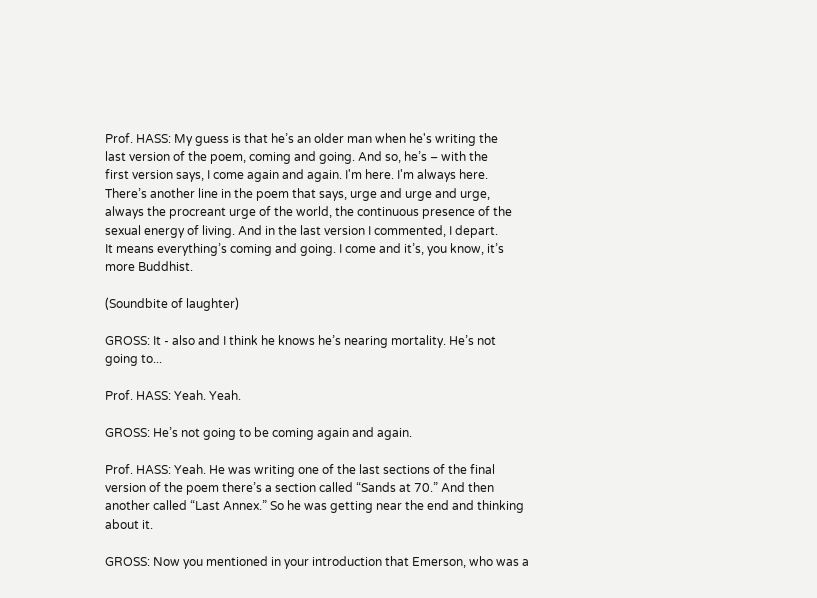Prof. HASS: My guess is that he’s an older man when he's writing the
last version of the poem, coming and going. And so, he’s – with the
first version says, I come again and again. I'm here. I'm always here.
There’s another line in the poem that says, urge and urge and urge,
always the procreant urge of the world, the continuous presence of the
sexual energy of living. And in the last version I commented, I depart.
It means everything’s coming and going. I come and it’s, you know, it’s
more Buddhist.

(Soundbite of laughter)

GROSS: It - also and I think he knows he’s nearing mortality. He’s not
going to...

Prof. HASS: Yeah. Yeah.

GROSS: He’s not going to be coming again and again.

Prof. HASS: Yeah. He was writing one of the last sections of the final
version of the poem there’s a section called “Sands at 70.” And then
another called “Last Annex.” So he was getting near the end and thinking
about it.

GROSS: Now you mentioned in your introduction that Emerson, who was a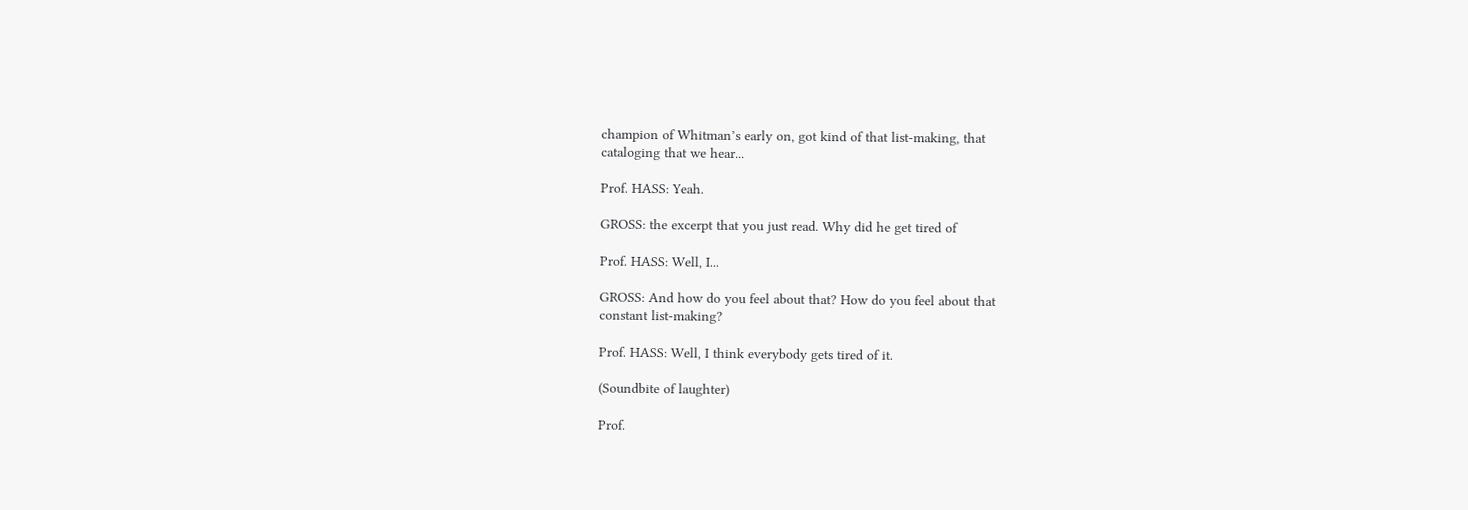champion of Whitman’s early on, got kind of that list-making, that
cataloging that we hear...

Prof. HASS: Yeah.

GROSS: the excerpt that you just read. Why did he get tired of

Prof. HASS: Well, I...

GROSS: And how do you feel about that? How do you feel about that
constant list-making?

Prof. HASS: Well, I think everybody gets tired of it.

(Soundbite of laughter)

Prof.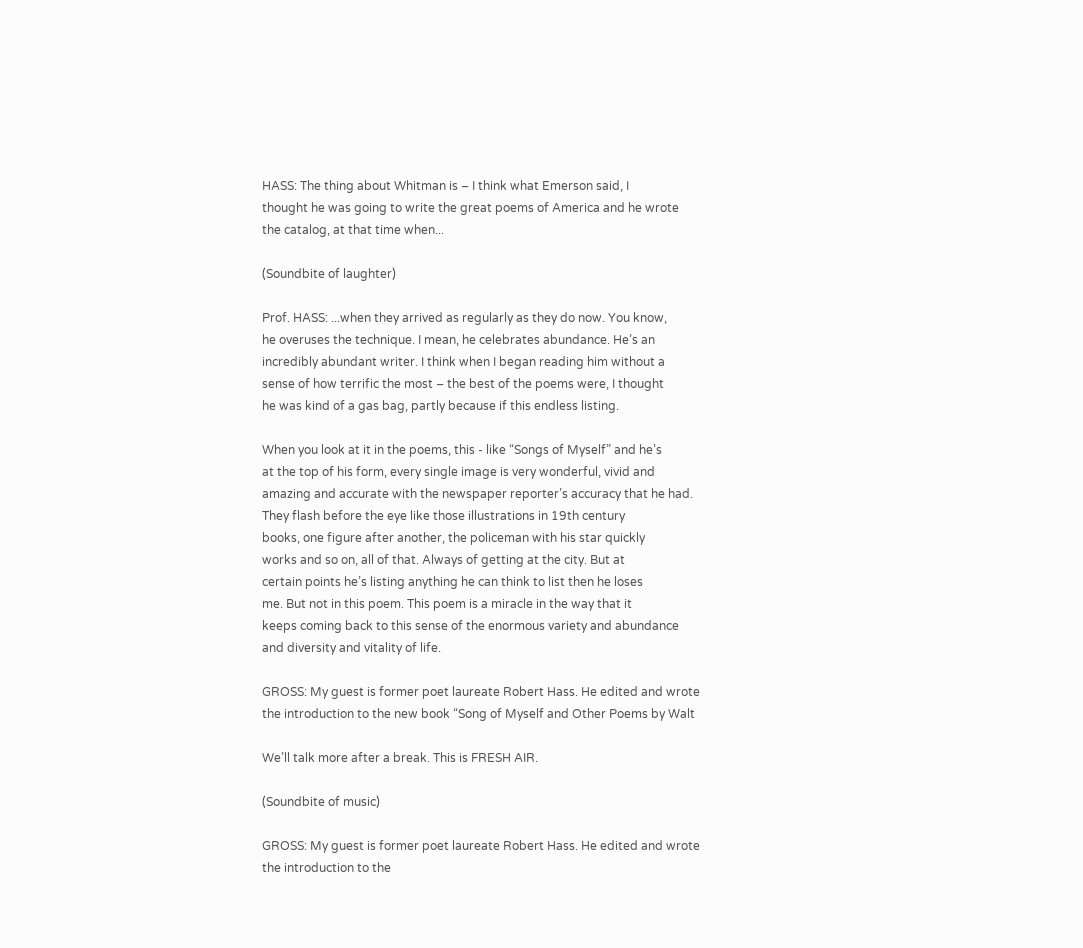HASS: The thing about Whitman is – I think what Emerson said, I
thought he was going to write the great poems of America and he wrote
the catalog, at that time when...

(Soundbite of laughter)

Prof. HASS: ...when they arrived as regularly as they do now. You know,
he overuses the technique. I mean, he celebrates abundance. He’s an
incredibly abundant writer. I think when I began reading him without a
sense of how terrific the most – the best of the poems were, I thought
he was kind of a gas bag, partly because if this endless listing.

When you look at it in the poems, this - like “Songs of Myself” and he’s
at the top of his form, every single image is very wonderful, vivid and
amazing and accurate with the newspaper reporter’s accuracy that he had.
They flash before the eye like those illustrations in 19th century
books, one figure after another, the policeman with his star quickly
works and so on, all of that. Always of getting at the city. But at
certain points he’s listing anything he can think to list then he loses
me. But not in this poem. This poem is a miracle in the way that it
keeps coming back to this sense of the enormous variety and abundance
and diversity and vitality of life.

GROSS: My guest is former poet laureate Robert Hass. He edited and wrote
the introduction to the new book “Song of Myself and Other Poems by Walt

We’ll talk more after a break. This is FRESH AIR.

(Soundbite of music)

GROSS: My guest is former poet laureate Robert Hass. He edited and wrote
the introduction to the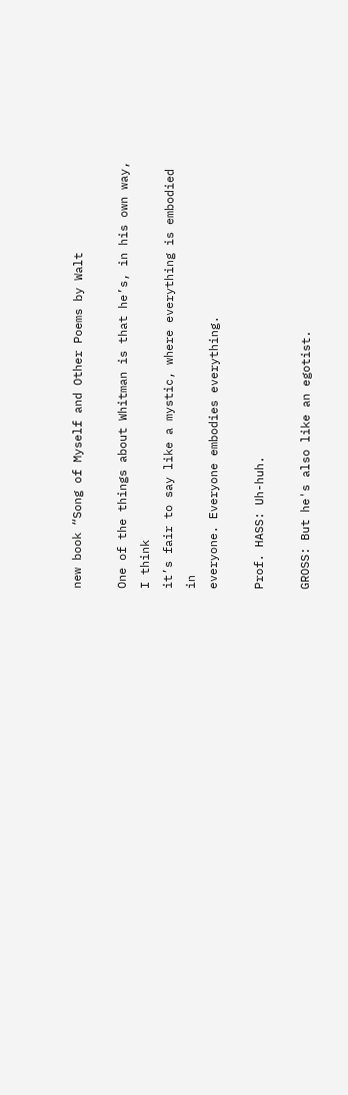new book “Song of Myself and Other Poems by Walt

One of the things about Whitman is that he’s, in his own way, I think
it’s fair to say like a mystic, where everything is embodied in
everyone. Everyone embodies everything.

Prof. HASS: Uh-huh.

GROSS: But he's also like an egotist.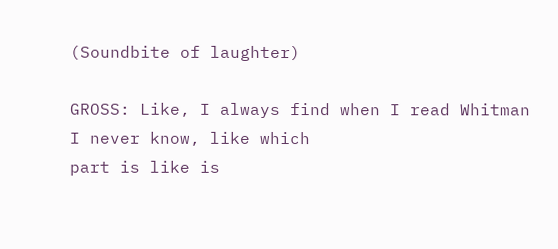(Soundbite of laughter)

GROSS: Like, I always find when I read Whitman I never know, like which
part is like is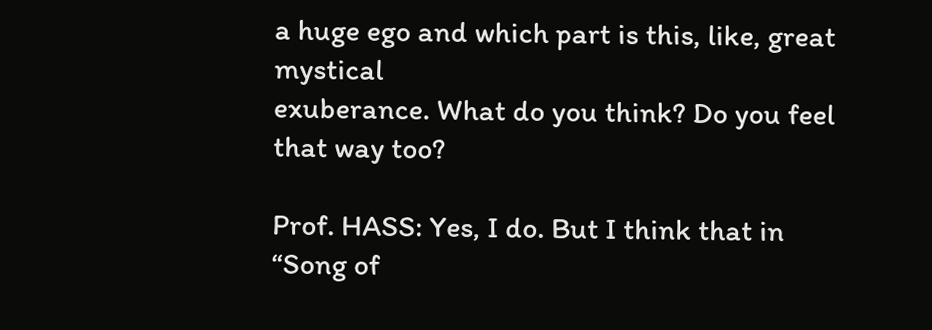a huge ego and which part is this, like, great mystical
exuberance. What do you think? Do you feel that way too?

Prof. HASS: Yes, I do. But I think that in “Song of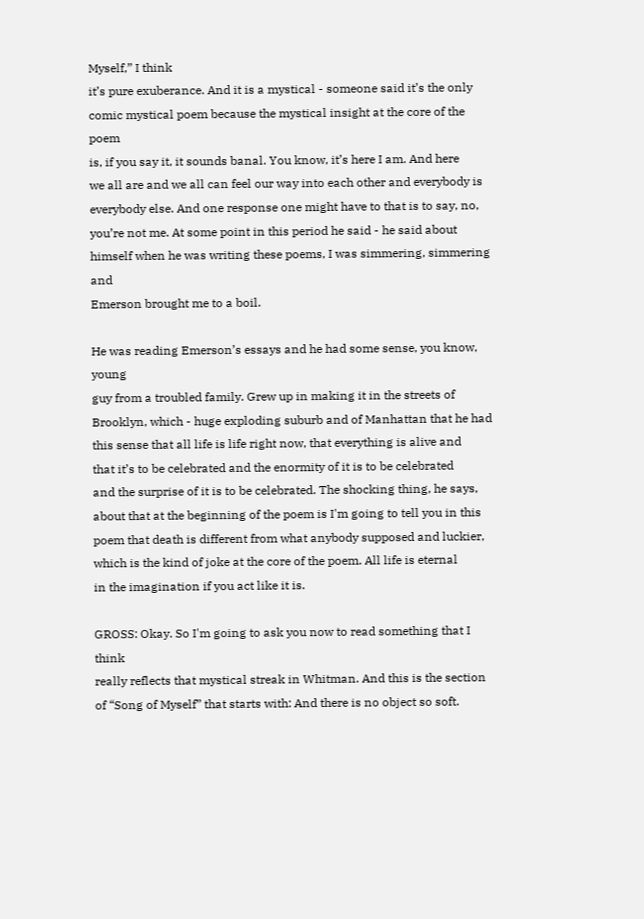Myself,” I think
it’s pure exuberance. And it is a mystical - someone said it’s the only
comic mystical poem because the mystical insight at the core of the poem
is, if you say it, it sounds banal. You know, it’s here I am. And here
we all are and we all can feel our way into each other and everybody is
everybody else. And one response one might have to that is to say, no,
you’re not me. At some point in this period he said - he said about
himself when he was writing these poems, I was simmering, simmering and
Emerson brought me to a boil.

He was reading Emerson’s essays and he had some sense, you know, young
guy from a troubled family. Grew up in making it in the streets of
Brooklyn, which - huge exploding suburb and of Manhattan that he had
this sense that all life is life right now, that everything is alive and
that it’s to be celebrated and the enormity of it is to be celebrated
and the surprise of it is to be celebrated. The shocking thing, he says,
about that at the beginning of the poem is I'm going to tell you in this
poem that death is different from what anybody supposed and luckier,
which is the kind of joke at the core of the poem. All life is eternal
in the imagination if you act like it is.

GROSS: Okay. So I'm going to ask you now to read something that I think
really reflects that mystical streak in Whitman. And this is the section
of “Song of Myself” that starts with: And there is no object so soft.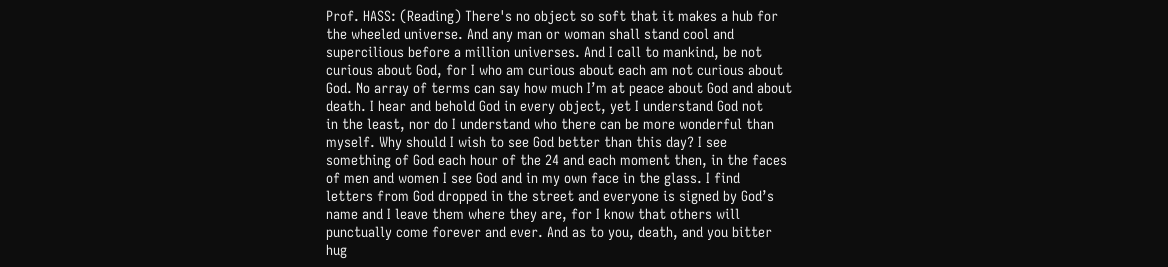Prof. HASS: (Reading) There's no object so soft that it makes a hub for
the wheeled universe. And any man or woman shall stand cool and
supercilious before a million universes. And I call to mankind, be not
curious about God, for I who am curious about each am not curious about
God. No array of terms can say how much I’m at peace about God and about
death. I hear and behold God in every object, yet I understand God not
in the least, nor do I understand who there can be more wonderful than
myself. Why should I wish to see God better than this day? I see
something of God each hour of the 24 and each moment then, in the faces
of men and women I see God and in my own face in the glass. I find
letters from God dropped in the street and everyone is signed by God’s
name and I leave them where they are, for I know that others will
punctually come forever and ever. And as to you, death, and you bitter
hug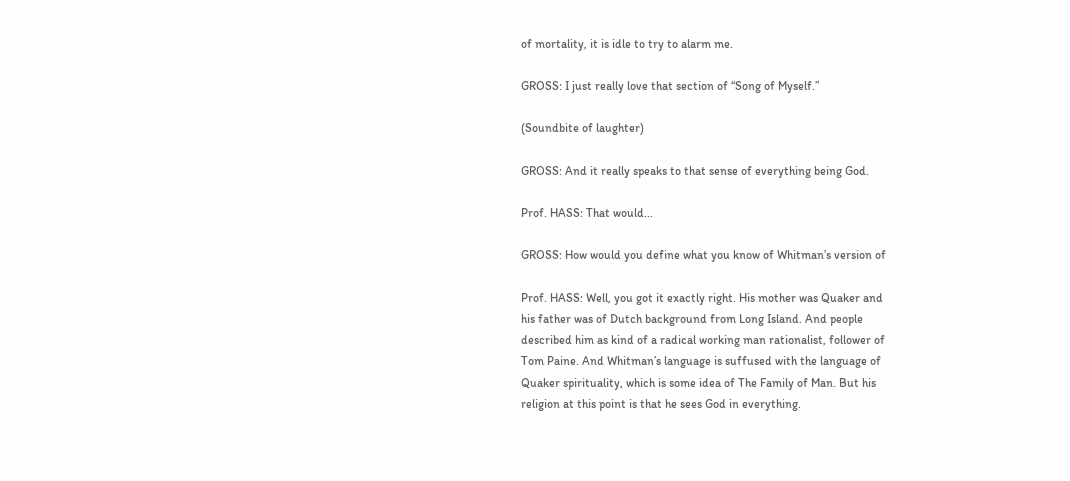of mortality, it is idle to try to alarm me.

GROSS: I just really love that section of “Song of Myself.”

(Soundbite of laughter)

GROSS: And it really speaks to that sense of everything being God.

Prof. HASS: That would...

GROSS: How would you define what you know of Whitman’s version of

Prof. HASS: Well, you got it exactly right. His mother was Quaker and
his father was of Dutch background from Long Island. And people
described him as kind of a radical working man rationalist, follower of
Tom Paine. And Whitman’s language is suffused with the language of
Quaker spirituality, which is some idea of The Family of Man. But his
religion at this point is that he sees God in everything.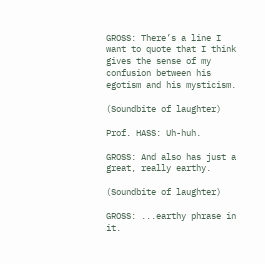GROSS: There’s a line I want to quote that I think gives the sense of my
confusion between his egotism and his mysticism.

(Soundbite of laughter)

Prof. HASS: Uh-huh.

GROSS: And also has just a great, really earthy.

(Soundbite of laughter)

GROSS: ...earthy phrase in it.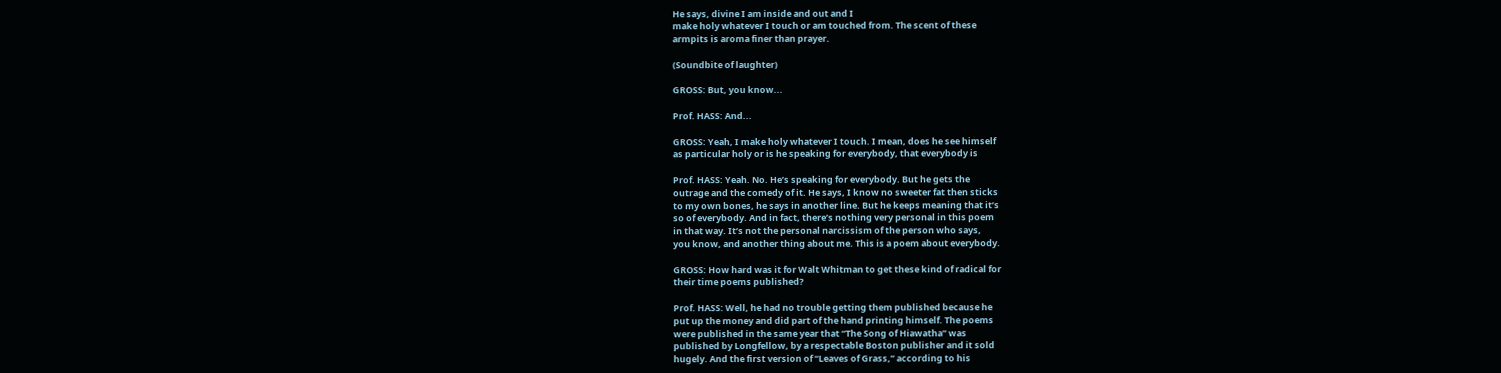He says, divine I am inside and out and I
make holy whatever I touch or am touched from. The scent of these
armpits is aroma finer than prayer.

(Soundbite of laughter)

GROSS: But, you know...

Prof. HASS: And...

GROSS: Yeah, I make holy whatever I touch. I mean, does he see himself
as particular holy or is he speaking for everybody, that everybody is

Prof. HASS: Yeah. No. He’s speaking for everybody. But he gets the
outrage and the comedy of it. He says, I know no sweeter fat then sticks
to my own bones, he says in another line. But he keeps meaning that it’s
so of everybody. And in fact, there’s nothing very personal in this poem
in that way. It’s not the personal narcissism of the person who says,
you know, and another thing about me. This is a poem about everybody.

GROSS: How hard was it for Walt Whitman to get these kind of radical for
their time poems published?

Prof. HASS: Well, he had no trouble getting them published because he
put up the money and did part of the hand printing himself. The poems
were published in the same year that “The Song of Hiawatha” was
published by Longfellow, by a respectable Boston publisher and it sold
hugely. And the first version of “Leaves of Grass,” according to his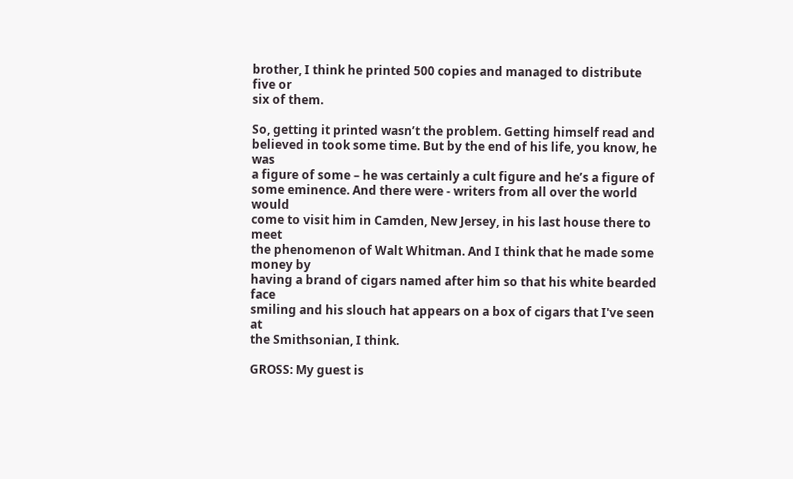brother, I think he printed 500 copies and managed to distribute five or
six of them.

So, getting it printed wasn’t the problem. Getting himself read and
believed in took some time. But by the end of his life, you know, he was
a figure of some – he was certainly a cult figure and he’s a figure of
some eminence. And there were - writers from all over the world would
come to visit him in Camden, New Jersey, in his last house there to meet
the phenomenon of Walt Whitman. And I think that he made some money by
having a brand of cigars named after him so that his white bearded face
smiling and his slouch hat appears on a box of cigars that I've seen at
the Smithsonian, I think.

GROSS: My guest is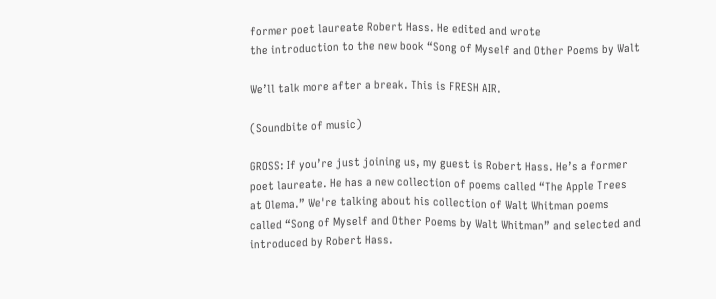former poet laureate Robert Hass. He edited and wrote
the introduction to the new book “Song of Myself and Other Poems by Walt

We’ll talk more after a break. This is FRESH AIR.

(Soundbite of music)

GROSS: If you’re just joining us, my guest is Robert Hass. He’s a former
poet laureate. He has a new collection of poems called “The Apple Trees
at Olema.” We're talking about his collection of Walt Whitman poems
called “Song of Myself and Other Poems by Walt Whitman” and selected and
introduced by Robert Hass.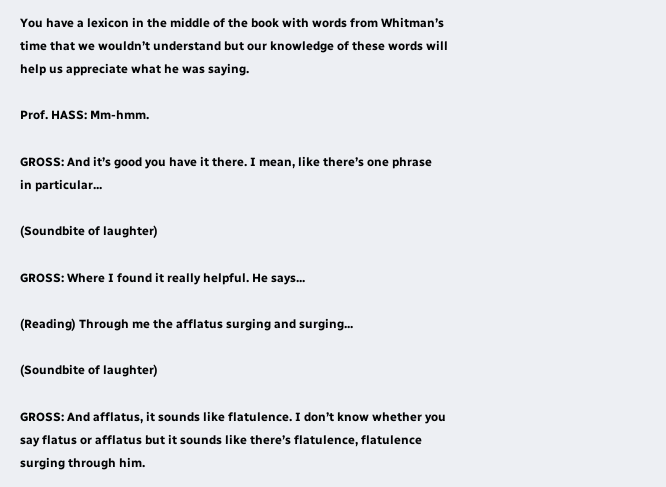You have a lexicon in the middle of the book with words from Whitman’s
time that we wouldn’t understand but our knowledge of these words will
help us appreciate what he was saying.

Prof. HASS: Mm-hmm.

GROSS: And it’s good you have it there. I mean, like there’s one phrase
in particular...

(Soundbite of laughter)

GROSS: Where I found it really helpful. He says...

(Reading) Through me the afflatus surging and surging...

(Soundbite of laughter)

GROSS: And afflatus, it sounds like flatulence. I don’t know whether you
say flatus or afflatus but it sounds like there’s flatulence, flatulence
surging through him.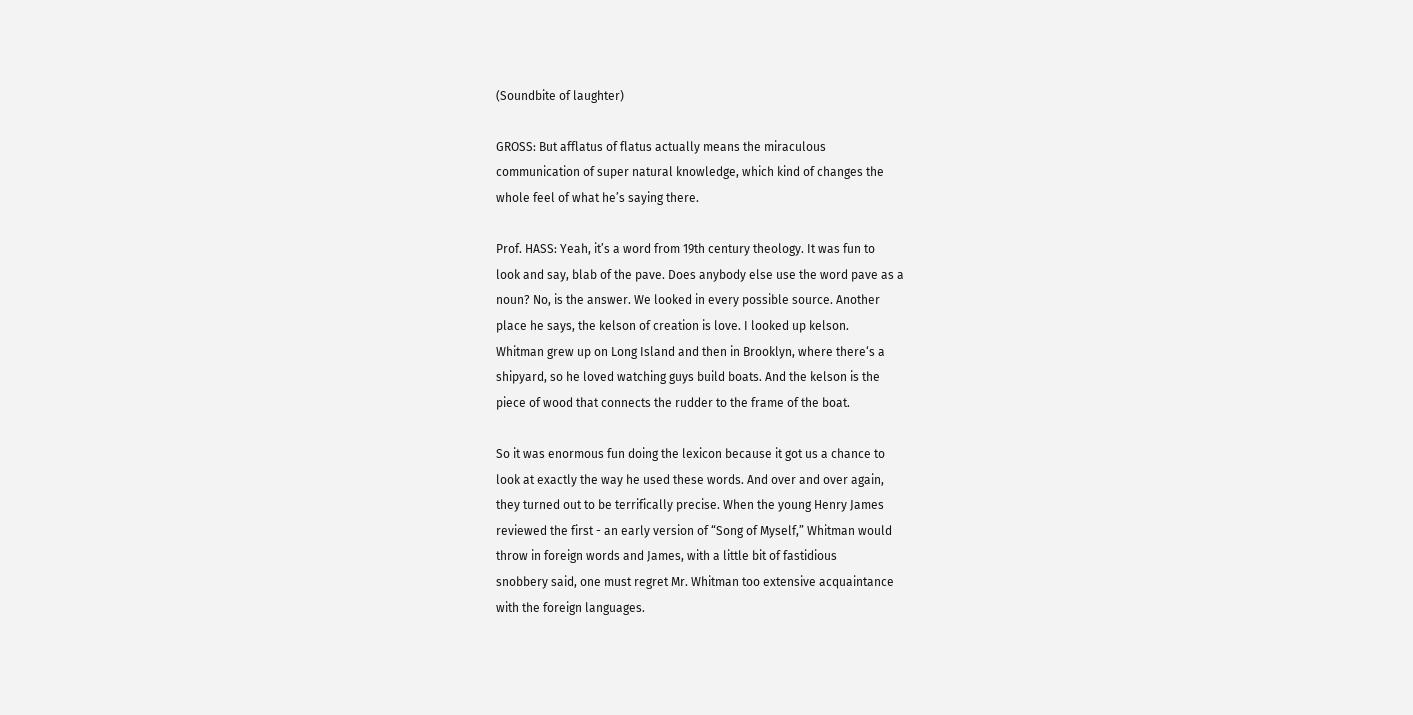(Soundbite of laughter)

GROSS: But afflatus of flatus actually means the miraculous
communication of super natural knowledge, which kind of changes the
whole feel of what he’s saying there.

Prof. HASS: Yeah, it’s a word from 19th century theology. It was fun to
look and say, blab of the pave. Does anybody else use the word pave as a
noun? No, is the answer. We looked in every possible source. Another
place he says, the kelson of creation is love. I looked up kelson.
Whitman grew up on Long Island and then in Brooklyn, where there‘s a
shipyard, so he loved watching guys build boats. And the kelson is the
piece of wood that connects the rudder to the frame of the boat.

So it was enormous fun doing the lexicon because it got us a chance to
look at exactly the way he used these words. And over and over again,
they turned out to be terrifically precise. When the young Henry James
reviewed the first - an early version of “Song of Myself,” Whitman would
throw in foreign words and James, with a little bit of fastidious
snobbery said, one must regret Mr. Whitman too extensive acquaintance
with the foreign languages.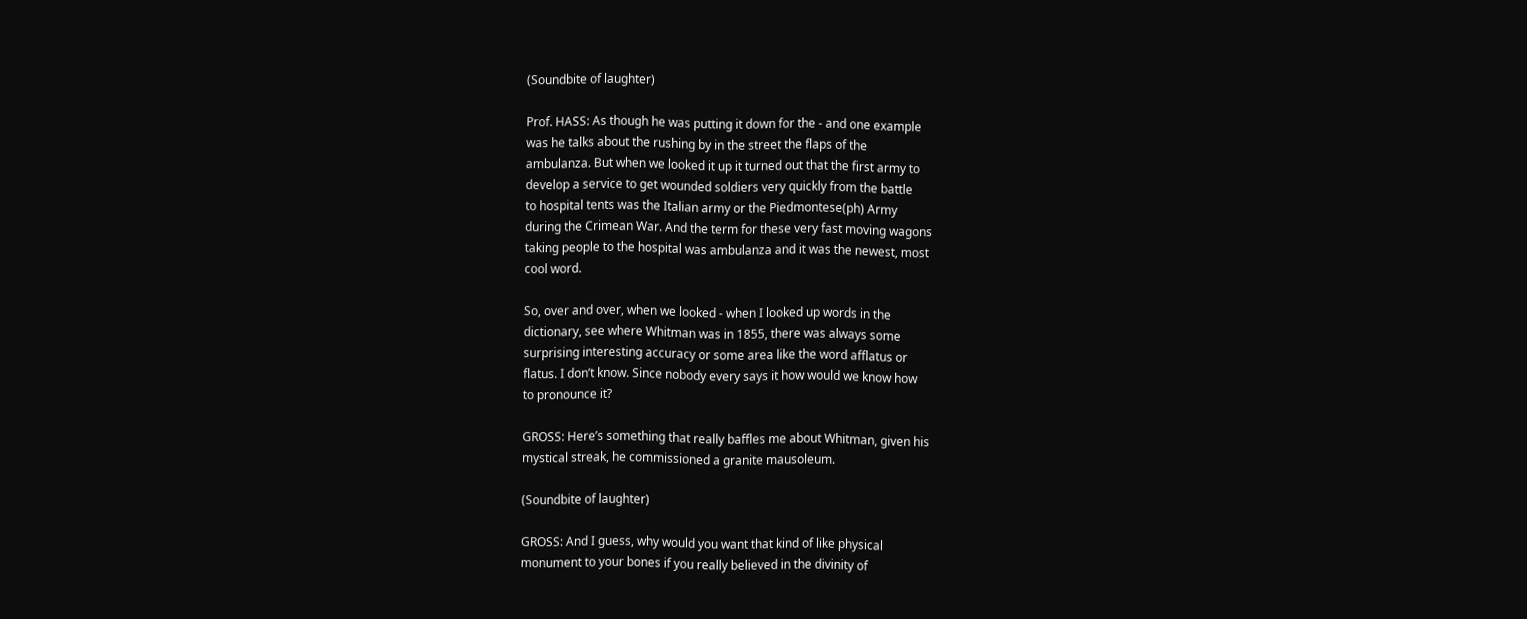(Soundbite of laughter)

Prof. HASS: As though he was putting it down for the - and one example
was he talks about the rushing by in the street the flaps of the
ambulanza. But when we looked it up it turned out that the first army to
develop a service to get wounded soldiers very quickly from the battle
to hospital tents was the Italian army or the Piedmontese(ph) Army
during the Crimean War. And the term for these very fast moving wagons
taking people to the hospital was ambulanza and it was the newest, most
cool word.

So, over and over, when we looked - when I looked up words in the
dictionary, see where Whitman was in 1855, there was always some
surprising interesting accuracy or some area like the word afflatus or
flatus. I don’t know. Since nobody every says it how would we know how
to pronounce it?

GROSS: Here’s something that really baffles me about Whitman, given his
mystical streak, he commissioned a granite mausoleum.

(Soundbite of laughter)

GROSS: And I guess, why would you want that kind of like physical
monument to your bones if you really believed in the divinity of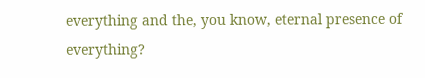everything and the, you know, eternal presence of everything?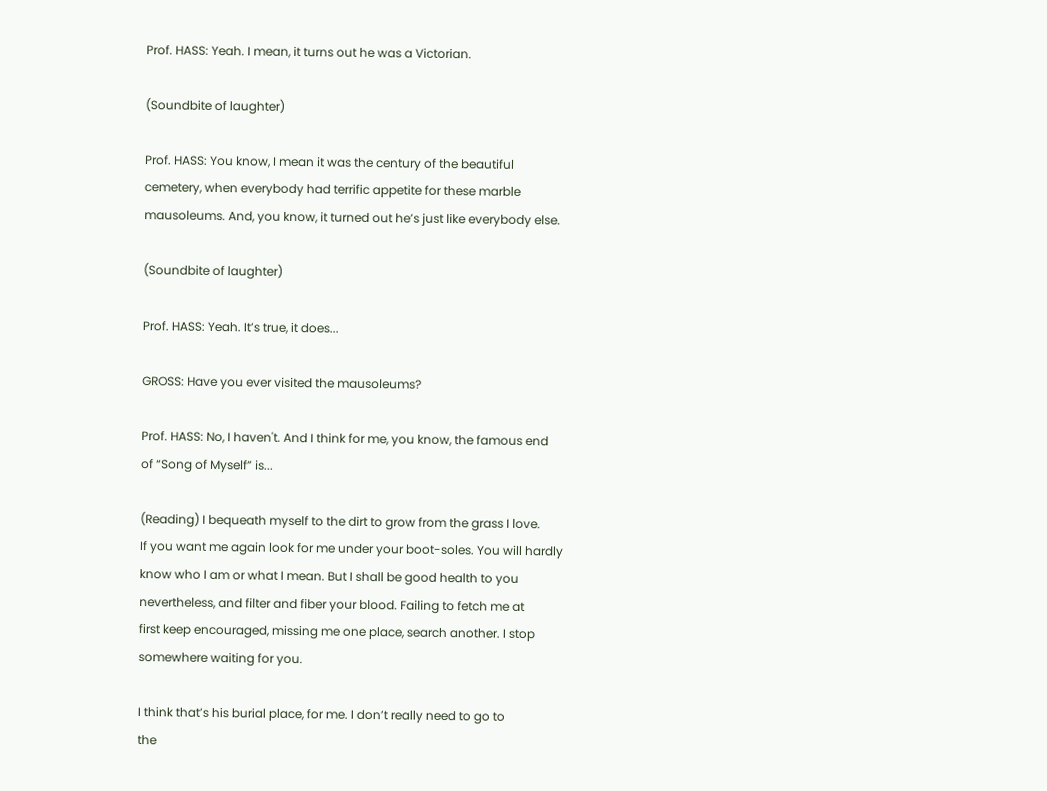Prof. HASS: Yeah. I mean, it turns out he was a Victorian.

(Soundbite of laughter)

Prof. HASS: You know, I mean it was the century of the beautiful
cemetery, when everybody had terrific appetite for these marble
mausoleums. And, you know, it turned out he’s just like everybody else.

(Soundbite of laughter)

Prof. HASS: Yeah. It’s true, it does...

GROSS: Have you ever visited the mausoleums?

Prof. HASS: No, I haven't. And I think for me, you know, the famous end
of “Song of Myself” is...

(Reading) I bequeath myself to the dirt to grow from the grass I love.
If you want me again look for me under your boot-soles. You will hardly
know who I am or what I mean. But I shall be good health to you
nevertheless, and filter and fiber your blood. Failing to fetch me at
first keep encouraged, missing me one place, search another. I stop
somewhere waiting for you.

I think that’s his burial place, for me. I don’t really need to go to
the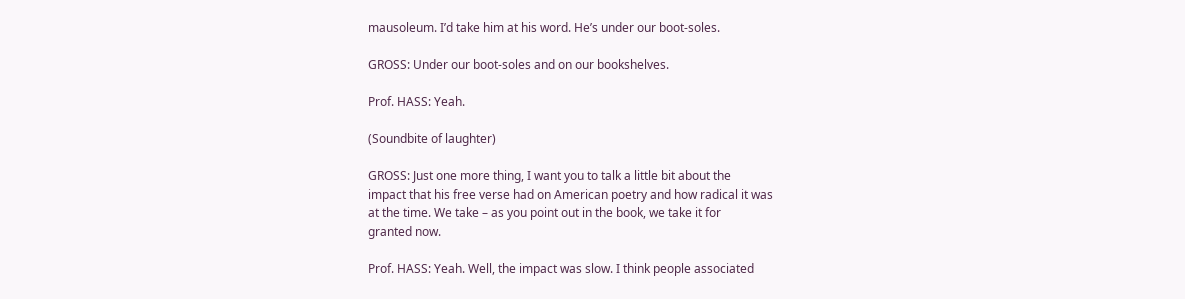mausoleum. I’d take him at his word. He’s under our boot-soles.

GROSS: Under our boot-soles and on our bookshelves.

Prof. HASS: Yeah.

(Soundbite of laughter)

GROSS: Just one more thing, I want you to talk a little bit about the
impact that his free verse had on American poetry and how radical it was
at the time. We take – as you point out in the book, we take it for
granted now.

Prof. HASS: Yeah. Well, the impact was slow. I think people associated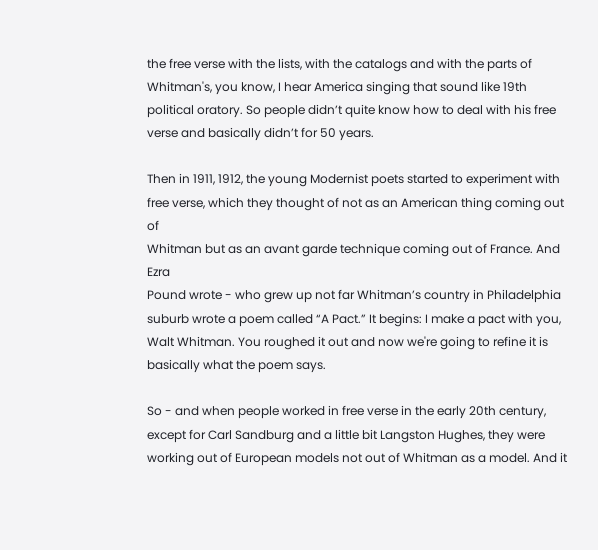the free verse with the lists, with the catalogs and with the parts of
Whitman's, you know, I hear America singing that sound like 19th
political oratory. So people didn’t quite know how to deal with his free
verse and basically didn’t for 50 years.

Then in 1911, 1912, the young Modernist poets started to experiment with
free verse, which they thought of not as an American thing coming out of
Whitman but as an avant garde technique coming out of France. And Ezra
Pound wrote - who grew up not far Whitman’s country in Philadelphia
suburb wrote a poem called “A Pact.” It begins: I make a pact with you,
Walt Whitman. You roughed it out and now we're going to refine it is
basically what the poem says.

So - and when people worked in free verse in the early 20th century,
except for Carl Sandburg and a little bit Langston Hughes, they were
working out of European models not out of Whitman as a model. And it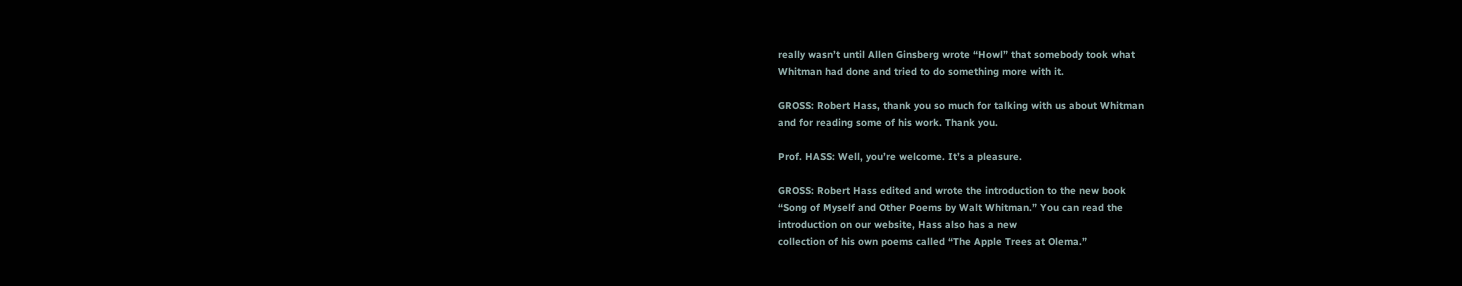really wasn’t until Allen Ginsberg wrote “Howl” that somebody took what
Whitman had done and tried to do something more with it.

GROSS: Robert Hass, thank you so much for talking with us about Whitman
and for reading some of his work. Thank you.

Prof. HASS: Well, you’re welcome. It’s a pleasure.

GROSS: Robert Hass edited and wrote the introduction to the new book
“Song of Myself and Other Poems by Walt Whitman.” You can read the
introduction on our website, Hass also has a new
collection of his own poems called “The Apple Trees at Olema.”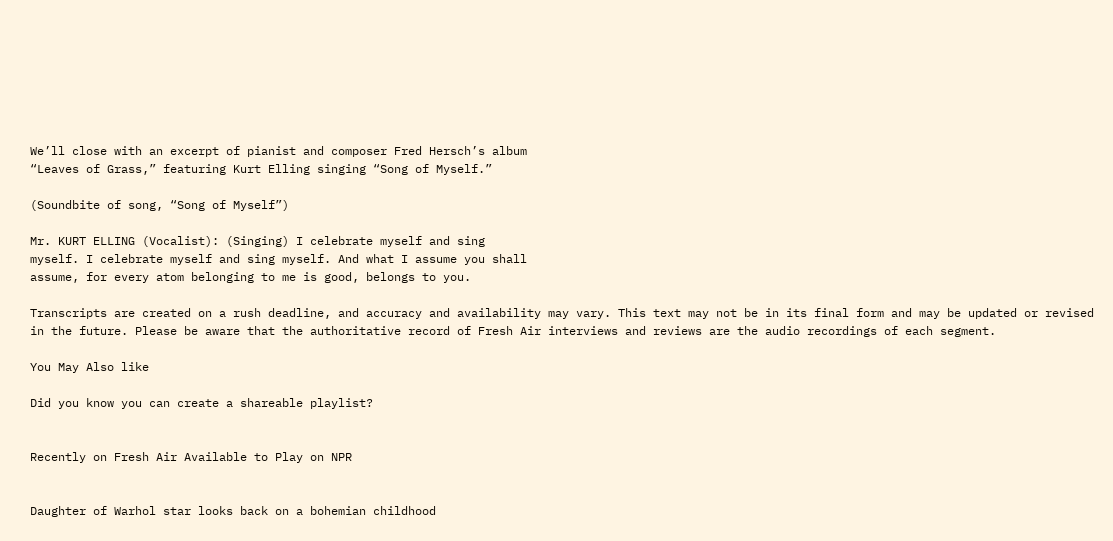We’ll close with an excerpt of pianist and composer Fred Hersch’s album
“Leaves of Grass,” featuring Kurt Elling singing “Song of Myself.”

(Soundbite of song, “Song of Myself”)

Mr. KURT ELLING (Vocalist): (Singing) I celebrate myself and sing
myself. I celebrate myself and sing myself. And what I assume you shall
assume, for every atom belonging to me is good, belongs to you.

Transcripts are created on a rush deadline, and accuracy and availability may vary. This text may not be in its final form and may be updated or revised in the future. Please be aware that the authoritative record of Fresh Air interviews and reviews are the audio recordings of each segment.

You May Also like

Did you know you can create a shareable playlist?


Recently on Fresh Air Available to Play on NPR


Daughter of Warhol star looks back on a bohemian childhood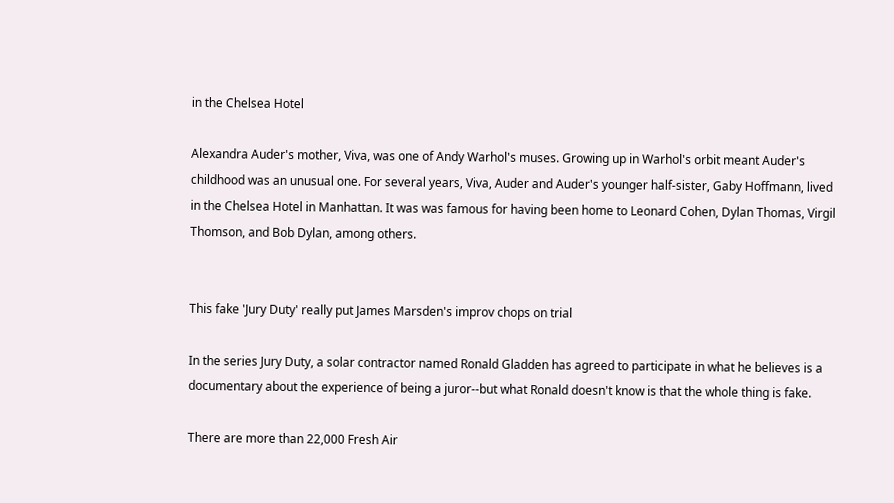in the Chelsea Hotel

Alexandra Auder's mother, Viva, was one of Andy Warhol's muses. Growing up in Warhol's orbit meant Auder's childhood was an unusual one. For several years, Viva, Auder and Auder's younger half-sister, Gaby Hoffmann, lived in the Chelsea Hotel in Manhattan. It was was famous for having been home to Leonard Cohen, Dylan Thomas, Virgil Thomson, and Bob Dylan, among others.


This fake 'Jury Duty' really put James Marsden's improv chops on trial

In the series Jury Duty, a solar contractor named Ronald Gladden has agreed to participate in what he believes is a documentary about the experience of being a juror--but what Ronald doesn't know is that the whole thing is fake.

There are more than 22,000 Fresh Air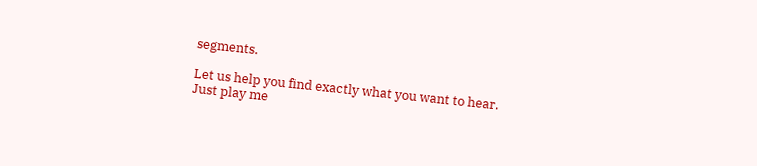segments.

Let us help you find exactly what you want to hear.
Just play me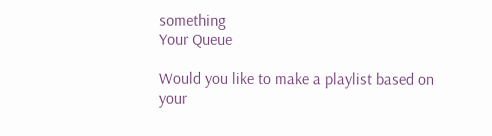something
Your Queue

Would you like to make a playlist based on your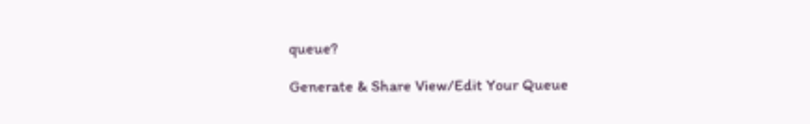queue?

Generate & Share View/Edit Your Queue